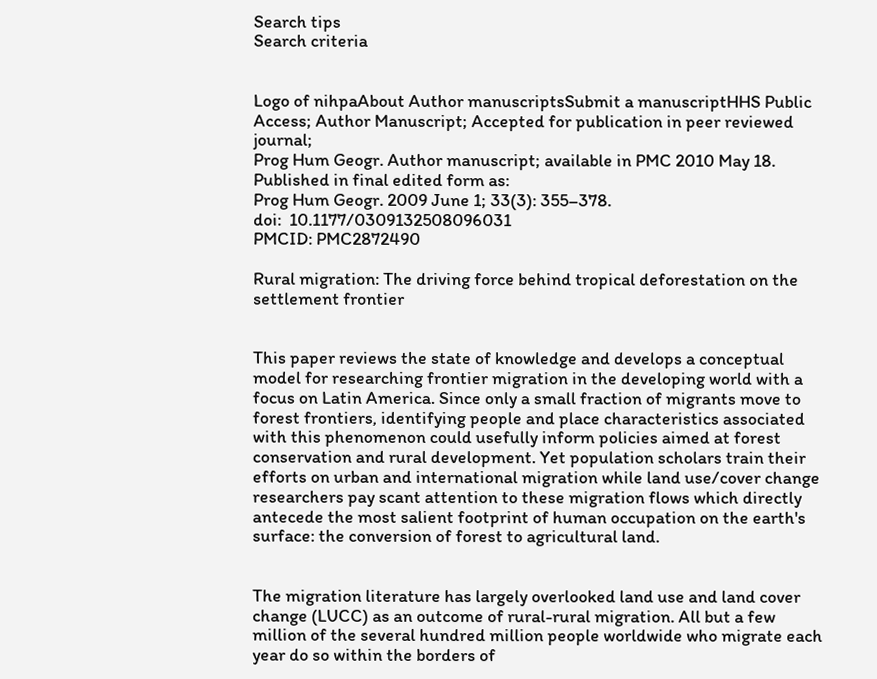Search tips
Search criteria


Logo of nihpaAbout Author manuscriptsSubmit a manuscriptHHS Public Access; Author Manuscript; Accepted for publication in peer reviewed journal;
Prog Hum Geogr. Author manuscript; available in PMC 2010 May 18.
Published in final edited form as:
Prog Hum Geogr. 2009 June 1; 33(3): 355–378.
doi:  10.1177/0309132508096031
PMCID: PMC2872490

Rural migration: The driving force behind tropical deforestation on the settlement frontier


This paper reviews the state of knowledge and develops a conceptual model for researching frontier migration in the developing world with a focus on Latin America. Since only a small fraction of migrants move to forest frontiers, identifying people and place characteristics associated with this phenomenon could usefully inform policies aimed at forest conservation and rural development. Yet population scholars train their efforts on urban and international migration while land use/cover change researchers pay scant attention to these migration flows which directly antecede the most salient footprint of human occupation on the earth's surface: the conversion of forest to agricultural land.


The migration literature has largely overlooked land use and land cover change (LUCC) as an outcome of rural-rural migration. All but a few million of the several hundred million people worldwide who migrate each year do so within the borders of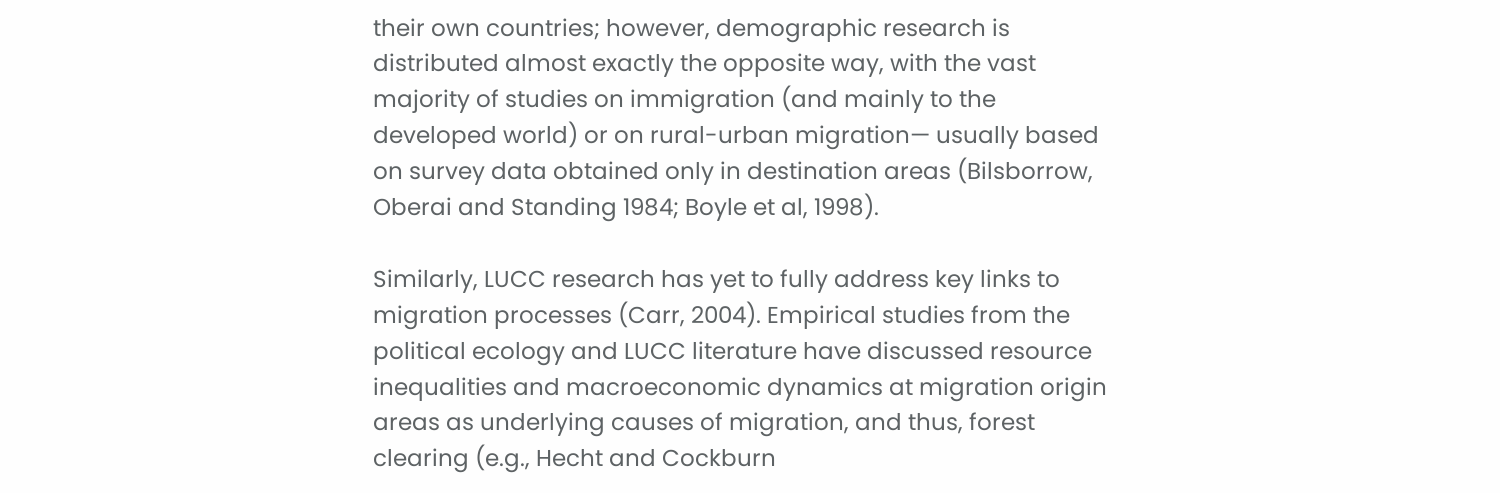their own countries; however, demographic research is distributed almost exactly the opposite way, with the vast majority of studies on immigration (and mainly to the developed world) or on rural-urban migration— usually based on survey data obtained only in destination areas (Bilsborrow, Oberai and Standing 1984; Boyle et al, 1998).

Similarly, LUCC research has yet to fully address key links to migration processes (Carr, 2004). Empirical studies from the political ecology and LUCC literature have discussed resource inequalities and macroeconomic dynamics at migration origin areas as underlying causes of migration, and thus, forest clearing (e.g., Hecht and Cockburn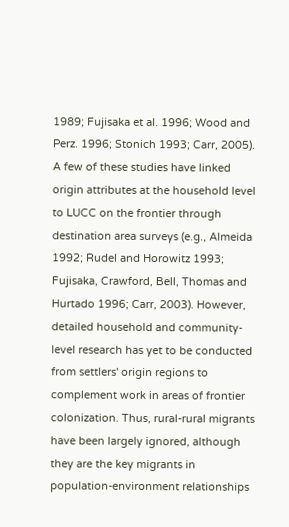1989; Fujisaka et al. 1996; Wood and Perz. 1996; Stonich 1993; Carr, 2005). A few of these studies have linked origin attributes at the household level to LUCC on the frontier through destination area surveys (e.g., Almeida 1992; Rudel and Horowitz 1993; Fujisaka, Crawford, Bell, Thomas and Hurtado 1996; Carr, 2003). However, detailed household and community-level research has yet to be conducted from settlers' origin regions to complement work in areas of frontier colonization. Thus, rural-rural migrants have been largely ignored, although they are the key migrants in population-environment relationships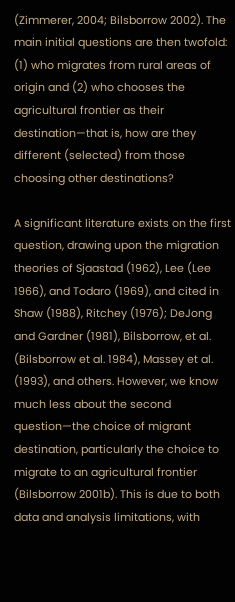(Zimmerer, 2004; Bilsborrow 2002). The main initial questions are then twofold: (1) who migrates from rural areas of origin and (2) who chooses the agricultural frontier as their destination—that is, how are they different (selected) from those choosing other destinations?

A significant literature exists on the first question, drawing upon the migration theories of Sjaastad (1962), Lee (Lee 1966), and Todaro (1969), and cited in Shaw (1988), Ritchey (1976); DeJong and Gardner (1981), Bilsborrow, et al. (Bilsborrow et al. 1984), Massey et al. (1993), and others. However, we know much less about the second question—the choice of migrant destination, particularly the choice to migrate to an agricultural frontier (Bilsborrow 2001b). This is due to both data and analysis limitations, with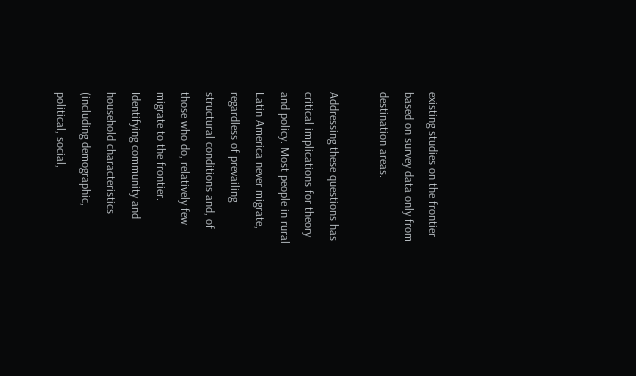existing studies on the frontier based on survey data only from destination areas.

Addressing these questions has critical implications for theory and policy. Most people in rural Latin America never migrate, regardless of prevailing structural conditions and, of those who do, relatively few migrate to the frontier. Identifying community and household characteristics (including demographic, political, social,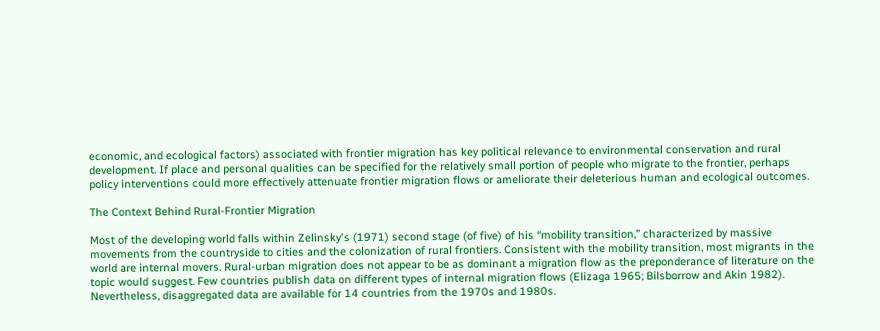economic, and ecological factors) associated with frontier migration has key political relevance to environmental conservation and rural development. If place and personal qualities can be specified for the relatively small portion of people who migrate to the frontier, perhaps policy interventions could more effectively attenuate frontier migration flows or ameliorate their deleterious human and ecological outcomes.

The Context Behind Rural-Frontier Migration

Most of the developing world falls within Zelinsky's (1971) second stage (of five) of his “mobility transition,” characterized by massive movements from the countryside to cities and the colonization of rural frontiers. Consistent with the mobility transition, most migrants in the world are internal movers. Rural-urban migration does not appear to be as dominant a migration flow as the preponderance of literature on the topic would suggest. Few countries publish data on different types of internal migration flows (Elizaga 1965; Bilsborrow and Akin 1982). Nevertheless, disaggregated data are available for 14 countries from the 1970s and 1980s.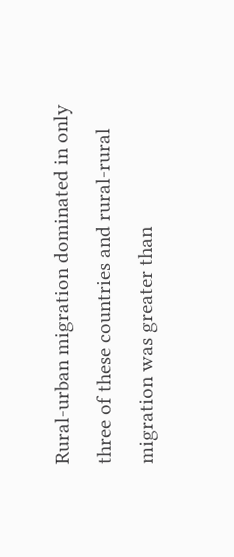Rural-urban migration dominated in only three of these countries and rural-rural migration was greater than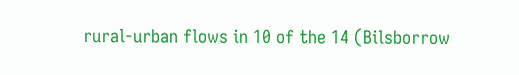rural-urban flows in 10 of the 14 (Bilsborrow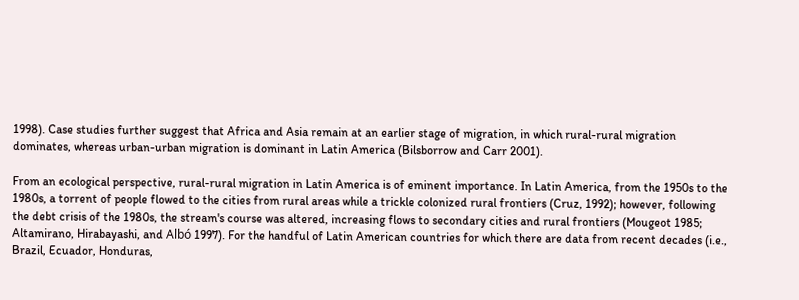1998). Case studies further suggest that Africa and Asia remain at an earlier stage of migration, in which rural-rural migration dominates, whereas urban-urban migration is dominant in Latin America (Bilsborrow and Carr 2001).

From an ecological perspective, rural-rural migration in Latin America is of eminent importance. In Latin America, from the 1950s to the 1980s, a torrent of people flowed to the cities from rural areas while a trickle colonized rural frontiers (Cruz, 1992); however, following the debt crisis of the 1980s, the stream's course was altered, increasing flows to secondary cities and rural frontiers (Mougeot 1985; Altamirano, Hirabayashi, and Albó 1997). For the handful of Latin American countries for which there are data from recent decades (i.e., Brazil, Ecuador, Honduras,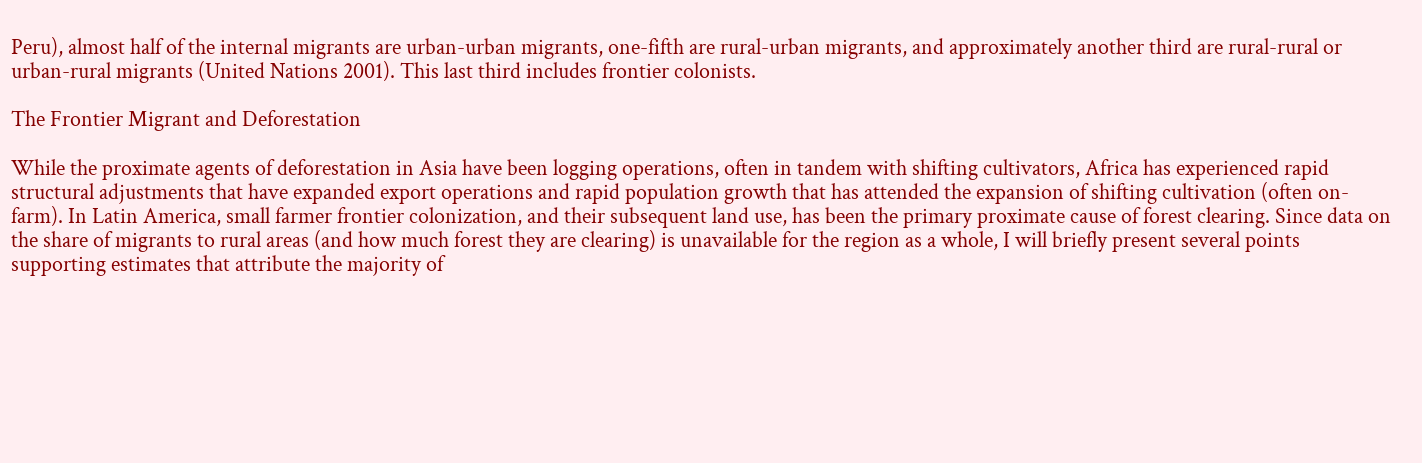Peru), almost half of the internal migrants are urban-urban migrants, one-fifth are rural-urban migrants, and approximately another third are rural-rural or urban-rural migrants (United Nations 2001). This last third includes frontier colonists.

The Frontier Migrant and Deforestation

While the proximate agents of deforestation in Asia have been logging operations, often in tandem with shifting cultivators, Africa has experienced rapid structural adjustments that have expanded export operations and rapid population growth that has attended the expansion of shifting cultivation (often on-farm). In Latin America, small farmer frontier colonization, and their subsequent land use, has been the primary proximate cause of forest clearing. Since data on the share of migrants to rural areas (and how much forest they are clearing) is unavailable for the region as a whole, I will briefly present several points supporting estimates that attribute the majority of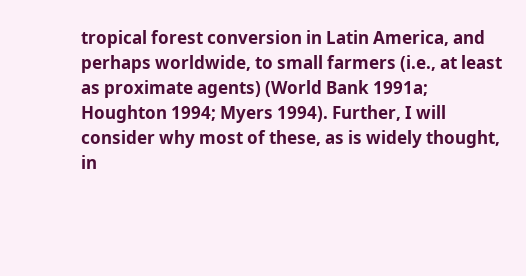tropical forest conversion in Latin America, and perhaps worldwide, to small farmers (i.e., at least as proximate agents) (World Bank 1991a; Houghton 1994; Myers 1994). Further, I will consider why most of these, as is widely thought, in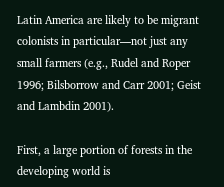Latin America are likely to be migrant colonists in particular—not just any small farmers (e.g., Rudel and Roper 1996; Bilsborrow and Carr 2001; Geist and Lambdin 2001).

First, a large portion of forests in the developing world is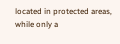located in protected areas, while only a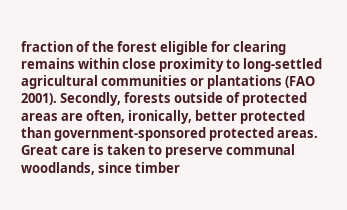fraction of the forest eligible for clearing remains within close proximity to long-settled agricultural communities or plantations (FAO 2001). Secondly, forests outside of protected areas are often, ironically, better protected than government-sponsored protected areas. Great care is taken to preserve communal woodlands, since timber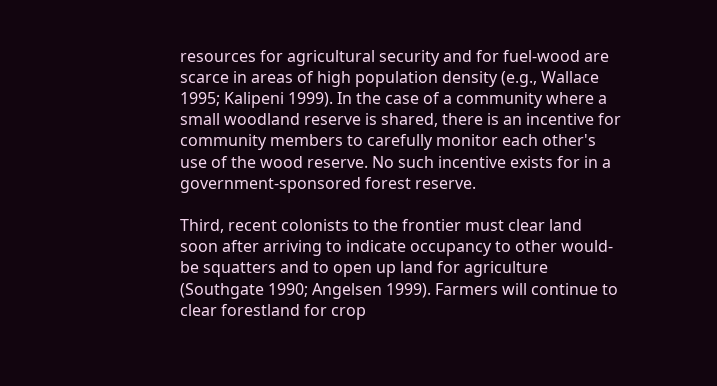resources for agricultural security and for fuel-wood are scarce in areas of high population density (e.g., Wallace 1995; Kalipeni 1999). In the case of a community where a small woodland reserve is shared, there is an incentive for community members to carefully monitor each other's use of the wood reserve. No such incentive exists for in a government-sponsored forest reserve.

Third, recent colonists to the frontier must clear land soon after arriving to indicate occupancy to other would-be squatters and to open up land for agriculture (Southgate 1990; Angelsen 1999). Farmers will continue to clear forestland for crop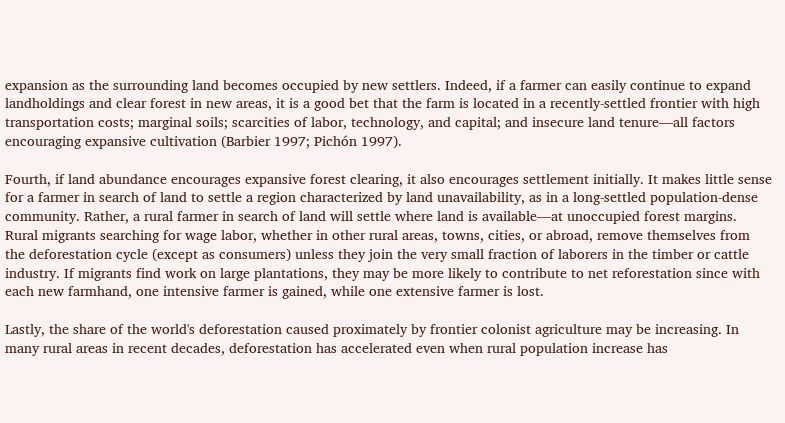expansion as the surrounding land becomes occupied by new settlers. Indeed, if a farmer can easily continue to expand landholdings and clear forest in new areas, it is a good bet that the farm is located in a recently-settled frontier with high transportation costs; marginal soils; scarcities of labor, technology, and capital; and insecure land tenure—all factors encouraging expansive cultivation (Barbier 1997; Pichón 1997).

Fourth, if land abundance encourages expansive forest clearing, it also encourages settlement initially. It makes little sense for a farmer in search of land to settle a region characterized by land unavailability, as in a long-settled population-dense community. Rather, a rural farmer in search of land will settle where land is available—at unoccupied forest margins. Rural migrants searching for wage labor, whether in other rural areas, towns, cities, or abroad, remove themselves from the deforestation cycle (except as consumers) unless they join the very small fraction of laborers in the timber or cattle industry. If migrants find work on large plantations, they may be more likely to contribute to net reforestation since with each new farmhand, one intensive farmer is gained, while one extensive farmer is lost.

Lastly, the share of the world's deforestation caused proximately by frontier colonist agriculture may be increasing. In many rural areas in recent decades, deforestation has accelerated even when rural population increase has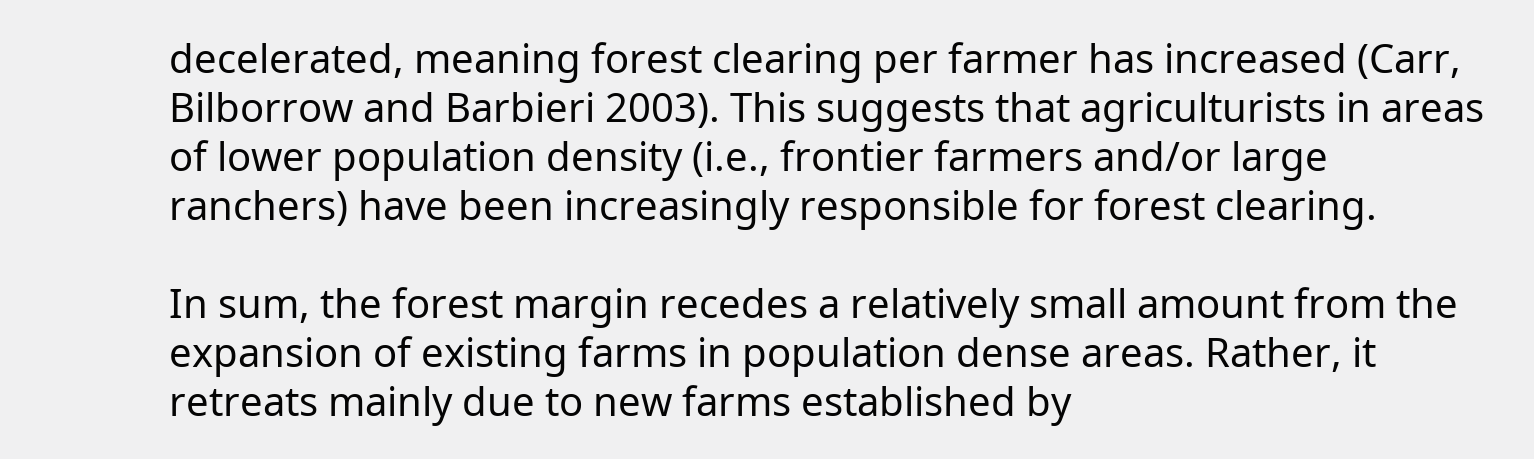decelerated, meaning forest clearing per farmer has increased (Carr, Bilborrow and Barbieri 2003). This suggests that agriculturists in areas of lower population density (i.e., frontier farmers and/or large ranchers) have been increasingly responsible for forest clearing.

In sum, the forest margin recedes a relatively small amount from the expansion of existing farms in population dense areas. Rather, it retreats mainly due to new farms established by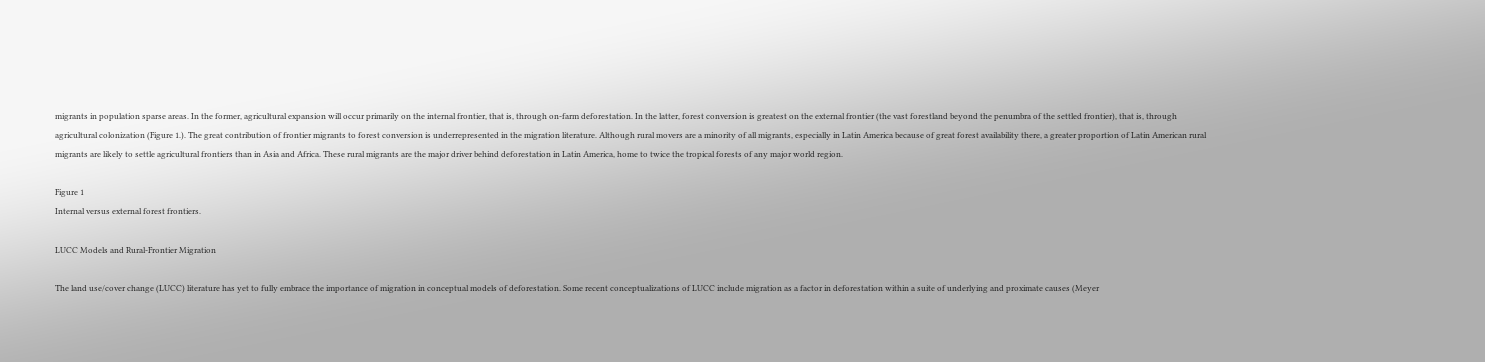migrants in population sparse areas. In the former, agricultural expansion will occur primarily on the internal frontier, that is, through on-farm deforestation. In the latter, forest conversion is greatest on the external frontier (the vast forestland beyond the penumbra of the settled frontier), that is, through agricultural colonization (Figure 1.). The great contribution of frontier migrants to forest conversion is underrepresented in the migration literature. Although rural movers are a minority of all migrants, especially in Latin America because of great forest availability there, a greater proportion of Latin American rural migrants are likely to settle agricultural frontiers than in Asia and Africa. These rural migrants are the major driver behind deforestation in Latin America, home to twice the tropical forests of any major world region.

Figure 1
Internal versus external forest frontiers.

LUCC Models and Rural-Frontier Migration

The land use/cover change (LUCC) literature has yet to fully embrace the importance of migration in conceptual models of deforestation. Some recent conceptualizations of LUCC include migration as a factor in deforestation within a suite of underlying and proximate causes (Meyer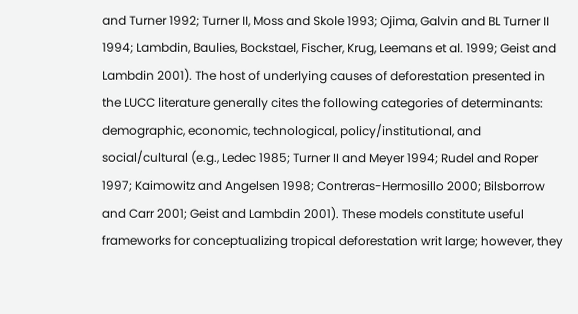and Turner 1992; Turner II, Moss and Skole 1993; Ojima, Galvin and BL Turner II 1994; Lambdin, Baulies, Bockstael, Fischer, Krug, Leemans et al. 1999; Geist and Lambdin 2001). The host of underlying causes of deforestation presented in the LUCC literature generally cites the following categories of determinants: demographic, economic, technological, policy/institutional, and social/cultural (e.g., Ledec 1985; Turner II and Meyer 1994; Rudel and Roper 1997; Kaimowitz and Angelsen 1998; Contreras-Hermosillo 2000; Bilsborrow and Carr 2001; Geist and Lambdin 2001). These models constitute useful frameworks for conceptualizing tropical deforestation writ large; however, they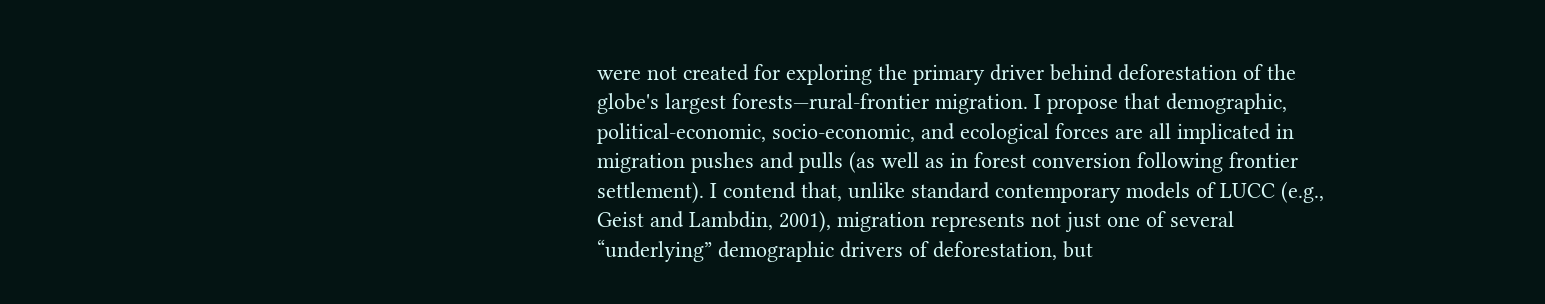were not created for exploring the primary driver behind deforestation of the globe's largest forests—rural-frontier migration. I propose that demographic, political-economic, socio-economic, and ecological forces are all implicated in migration pushes and pulls (as well as in forest conversion following frontier settlement). I contend that, unlike standard contemporary models of LUCC (e.g., Geist and Lambdin, 2001), migration represents not just one of several “underlying” demographic drivers of deforestation, but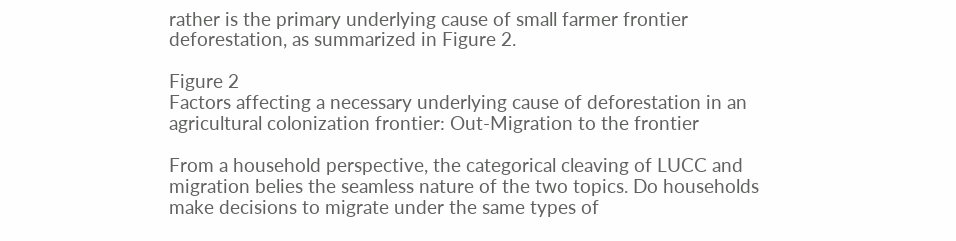rather is the primary underlying cause of small farmer frontier deforestation, as summarized in Figure 2.

Figure 2
Factors affecting a necessary underlying cause of deforestation in an agricultural colonization frontier: Out-Migration to the frontier

From a household perspective, the categorical cleaving of LUCC and migration belies the seamless nature of the two topics. Do households make decisions to migrate under the same types of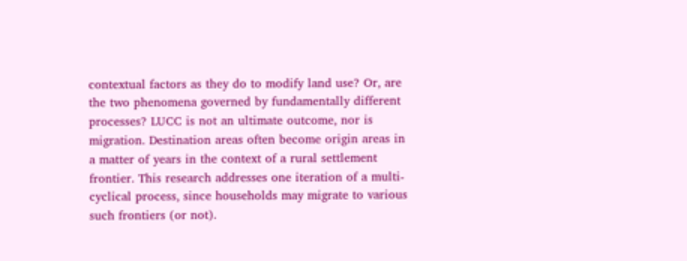contextual factors as they do to modify land use? Or, are the two phenomena governed by fundamentally different processes? LUCC is not an ultimate outcome, nor is migration. Destination areas often become origin areas in a matter of years in the context of a rural settlement frontier. This research addresses one iteration of a multi-cyclical process, since households may migrate to various such frontiers (or not).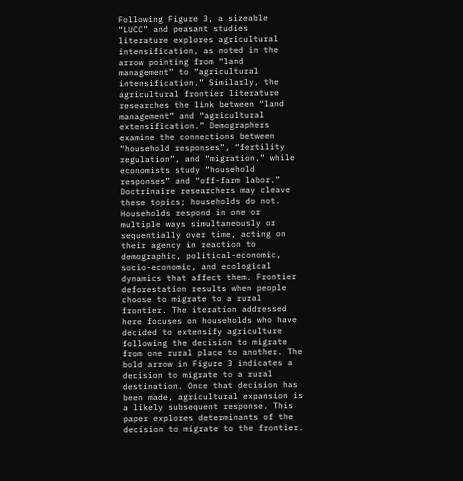Following Figure 3, a sizeable “LUCC” and peasant studies literature explores agricultural intensification, as noted in the arrow pointing from “land management” to “agricultural intensification.” Similarly, the agricultural frontier literature researches the link between “land management” and “agricultural extensification.” Demographers examine the connections between “household responses”, “fertility regulation”, and “migration.” while economists study “household responses” and “off-farm labor.” Doctrinaire researchers may cleave these topics; households do not. Households respond in one or multiple ways simultaneously or sequentially over time, acting on their agency in reaction to demographic, political-economic, socio-economic, and ecological dynamics that affect them. Frontier deforestation results when people choose to migrate to a rural frontier. The iteration addressed here focuses on households who have decided to extensify agriculture following the decision to migrate from one rural place to another. The bold arrow in Figure 3 indicates a decision to migrate to a rural destination. Once that decision has been made, agricultural expansion is a likely subsequent response. This paper explores determinants of the decision to migrate to the frontier.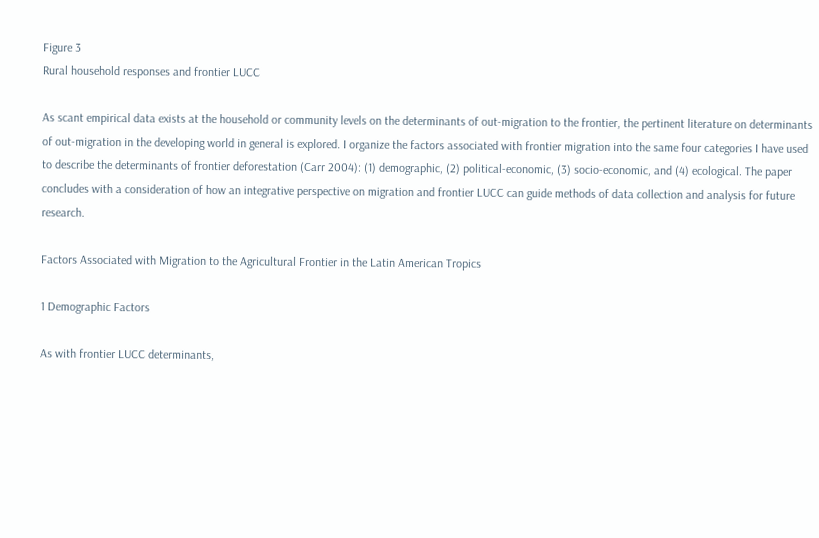Figure 3
Rural household responses and frontier LUCC

As scant empirical data exists at the household or community levels on the determinants of out-migration to the frontier, the pertinent literature on determinants of out-migration in the developing world in general is explored. I organize the factors associated with frontier migration into the same four categories I have used to describe the determinants of frontier deforestation (Carr 2004): (1) demographic, (2) political-economic, (3) socio-economic, and (4) ecological. The paper concludes with a consideration of how an integrative perspective on migration and frontier LUCC can guide methods of data collection and analysis for future research.

Factors Associated with Migration to the Agricultural Frontier in the Latin American Tropics

1 Demographic Factors

As with frontier LUCC determinants,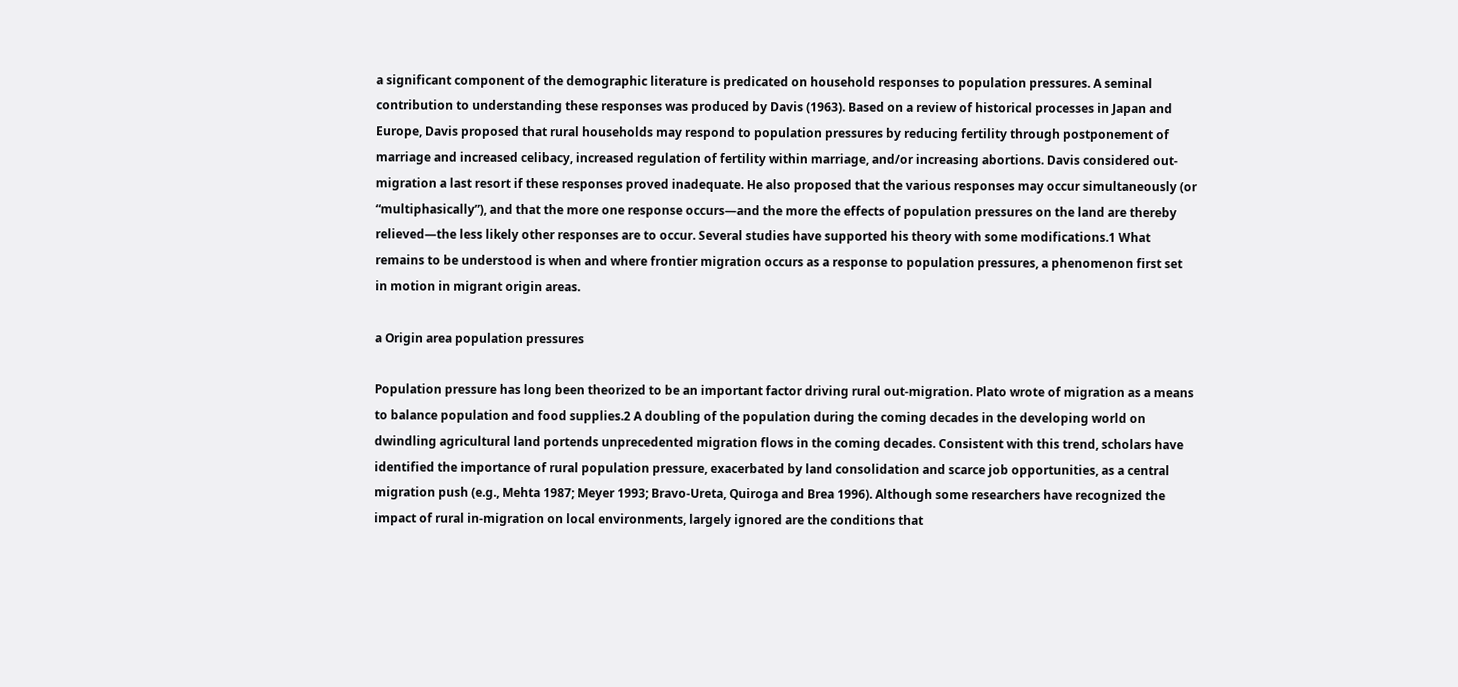a significant component of the demographic literature is predicated on household responses to population pressures. A seminal contribution to understanding these responses was produced by Davis (1963). Based on a review of historical processes in Japan and Europe, Davis proposed that rural households may respond to population pressures by reducing fertility through postponement of marriage and increased celibacy, increased regulation of fertility within marriage, and/or increasing abortions. Davis considered out-migration a last resort if these responses proved inadequate. He also proposed that the various responses may occur simultaneously (or “multiphasically”), and that the more one response occurs—and the more the effects of population pressures on the land are thereby relieved—the less likely other responses are to occur. Several studies have supported his theory with some modifications.1 What remains to be understood is when and where frontier migration occurs as a response to population pressures, a phenomenon first set in motion in migrant origin areas.

a Origin area population pressures

Population pressure has long been theorized to be an important factor driving rural out-migration. Plato wrote of migration as a means to balance population and food supplies.2 A doubling of the population during the coming decades in the developing world on dwindling agricultural land portends unprecedented migration flows in the coming decades. Consistent with this trend, scholars have identified the importance of rural population pressure, exacerbated by land consolidation and scarce job opportunities, as a central migration push (e.g., Mehta 1987; Meyer 1993; Bravo-Ureta, Quiroga and Brea 1996). Although some researchers have recognized the impact of rural in-migration on local environments, largely ignored are the conditions that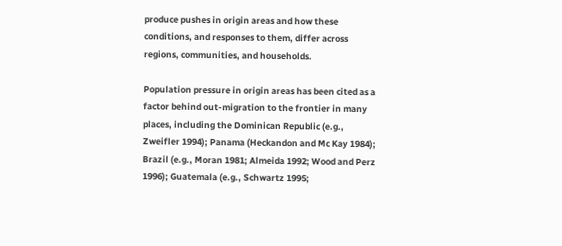produce pushes in origin areas and how these conditions, and responses to them, differ across regions, communities, and households.

Population pressure in origin areas has been cited as a factor behind out-migration to the frontier in many places, including the Dominican Republic (e.g., Zweifler 1994); Panama (Heckandon and Mc Kay 1984); Brazil (e.g., Moran 1981; Almeida 1992; Wood and Perz 1996); Guatemala (e.g., Schwartz 1995;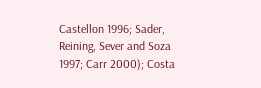Castellon 1996; Sader, Reining, Sever and Soza 1997; Carr 2000); Costa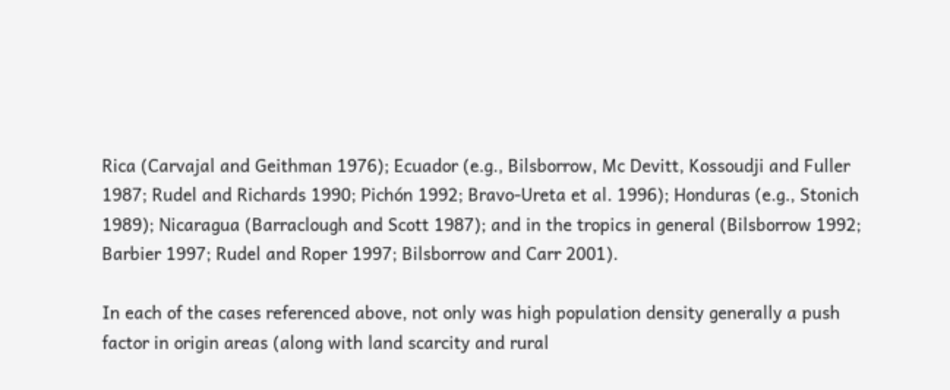Rica (Carvajal and Geithman 1976); Ecuador (e.g., Bilsborrow, Mc Devitt, Kossoudji and Fuller 1987; Rudel and Richards 1990; Pichón 1992; Bravo-Ureta et al. 1996); Honduras (e.g., Stonich 1989); Nicaragua (Barraclough and Scott 1987); and in the tropics in general (Bilsborrow 1992; Barbier 1997; Rudel and Roper 1997; Bilsborrow and Carr 2001).

In each of the cases referenced above, not only was high population density generally a push factor in origin areas (along with land scarcity and rural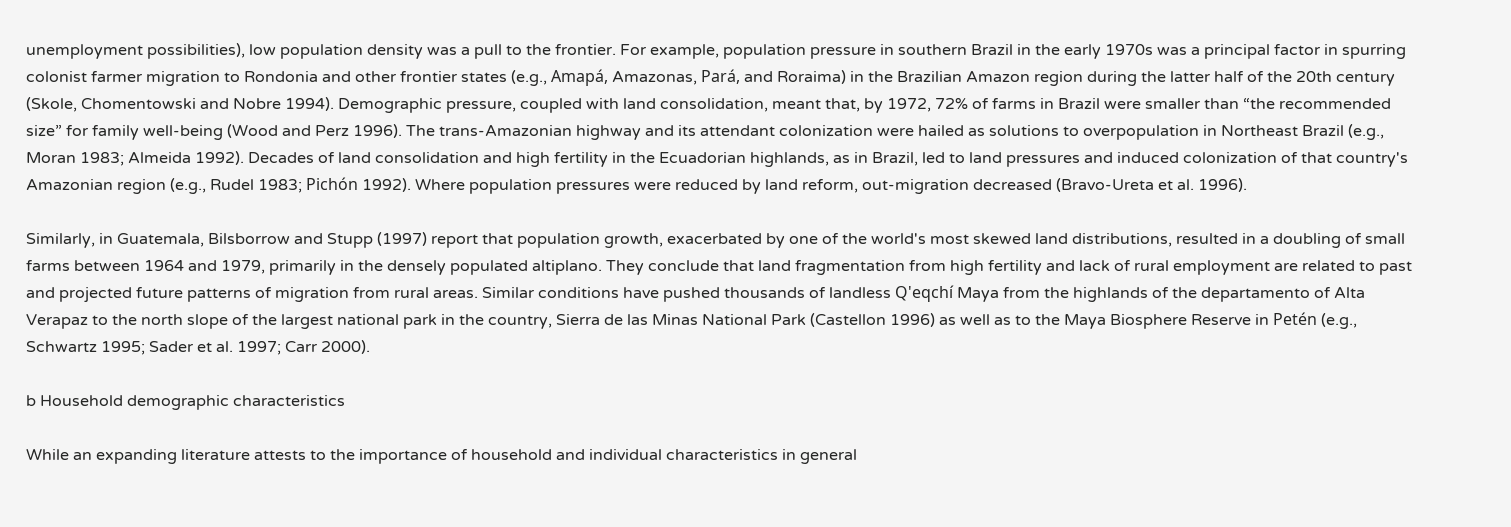unemployment possibilities), low population density was a pull to the frontier. For example, population pressure in southern Brazil in the early 1970s was a principal factor in spurring colonist farmer migration to Rondonia and other frontier states (e.g., Amapá, Amazonas, Pará, and Roraima) in the Brazilian Amazon region during the latter half of the 20th century (Skole, Chomentowski and Nobre 1994). Demographic pressure, coupled with land consolidation, meant that, by 1972, 72% of farms in Brazil were smaller than “the recommended size” for family well-being (Wood and Perz 1996). The trans-Amazonian highway and its attendant colonization were hailed as solutions to overpopulation in Northeast Brazil (e.g., Moran 1983; Almeida 1992). Decades of land consolidation and high fertility in the Ecuadorian highlands, as in Brazil, led to land pressures and induced colonization of that country's Amazonian region (e.g., Rudel 1983; Pichón 1992). Where population pressures were reduced by land reform, out-migration decreased (Bravo-Ureta et al. 1996).

Similarly, in Guatemala, Bilsborrow and Stupp (1997) report that population growth, exacerbated by one of the world's most skewed land distributions, resulted in a doubling of small farms between 1964 and 1979, primarily in the densely populated altiplano. They conclude that land fragmentation from high fertility and lack of rural employment are related to past and projected future patterns of migration from rural areas. Similar conditions have pushed thousands of landless Q'eqchí Maya from the highlands of the departamento of Alta Verapaz to the north slope of the largest national park in the country, Sierra de las Minas National Park (Castellon 1996) as well as to the Maya Biosphere Reserve in Petén (e.g., Schwartz 1995; Sader et al. 1997; Carr 2000).

b Household demographic characteristics

While an expanding literature attests to the importance of household and individual characteristics in general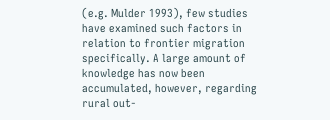(e.g. Mulder 1993), few studies have examined such factors in relation to frontier migration specifically. A large amount of knowledge has now been accumulated, however, regarding rural out-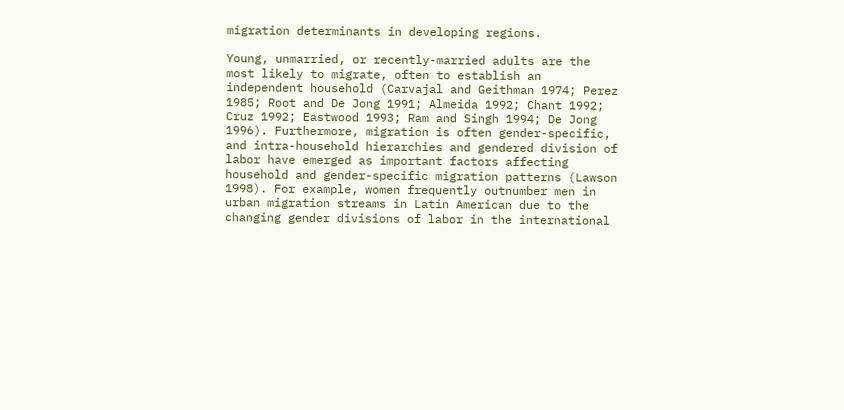migration determinants in developing regions.

Young, unmarried, or recently-married adults are the most likely to migrate, often to establish an independent household (Carvajal and Geithman 1974; Perez 1985; Root and De Jong 1991; Almeida 1992; Chant 1992; Cruz 1992; Eastwood 1993; Ram and Singh 1994; De Jong 1996). Furthermore, migration is often gender-specific, and intra-household hierarchies and gendered division of labor have emerged as important factors affecting household and gender-specific migration patterns (Lawson 1998). For example, women frequently outnumber men in urban migration streams in Latin American due to the changing gender divisions of labor in the international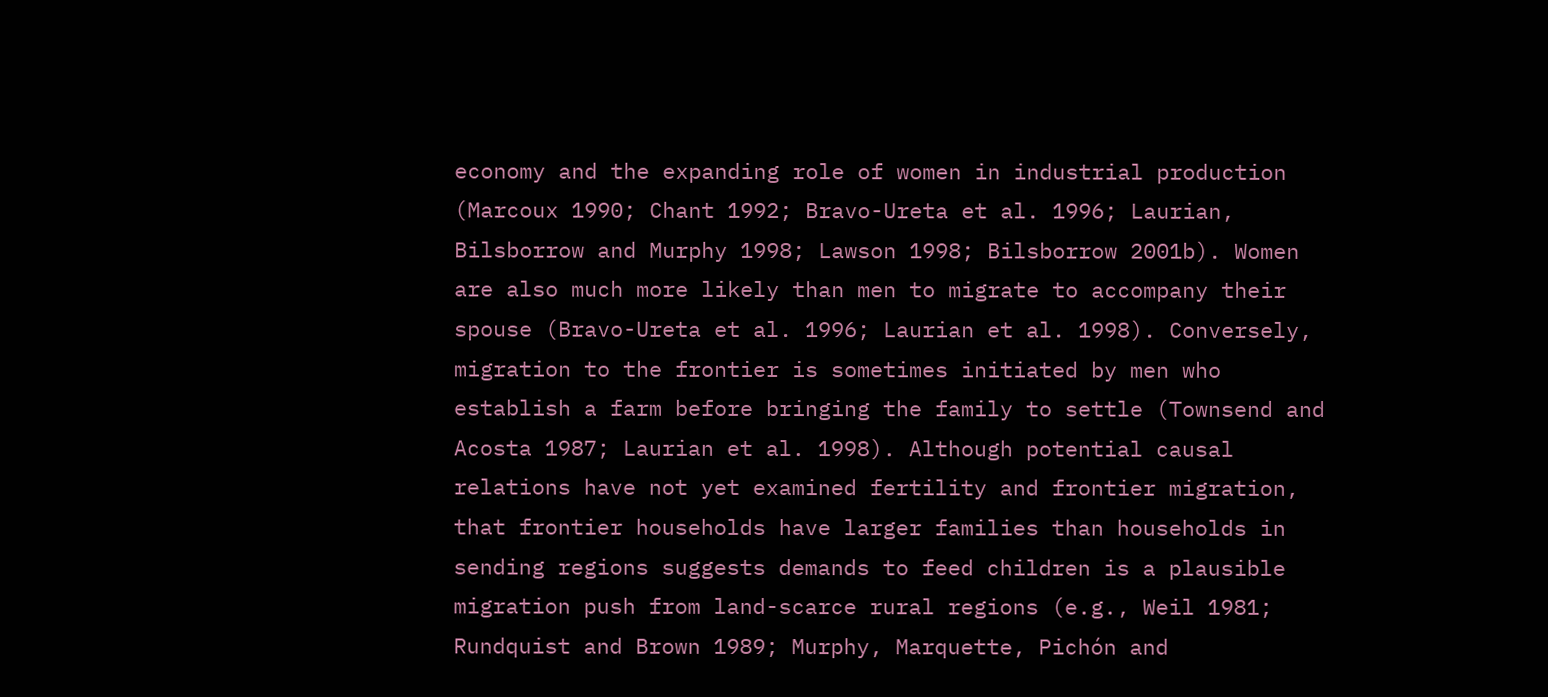economy and the expanding role of women in industrial production (Marcoux 1990; Chant 1992; Bravo-Ureta et al. 1996; Laurian, Bilsborrow and Murphy 1998; Lawson 1998; Bilsborrow 2001b). Women are also much more likely than men to migrate to accompany their spouse (Bravo-Ureta et al. 1996; Laurian et al. 1998). Conversely, migration to the frontier is sometimes initiated by men who establish a farm before bringing the family to settle (Townsend and Acosta 1987; Laurian et al. 1998). Although potential causal relations have not yet examined fertility and frontier migration, that frontier households have larger families than households in sending regions suggests demands to feed children is a plausible migration push from land-scarce rural regions (e.g., Weil 1981; Rundquist and Brown 1989; Murphy, Marquette, Pichón and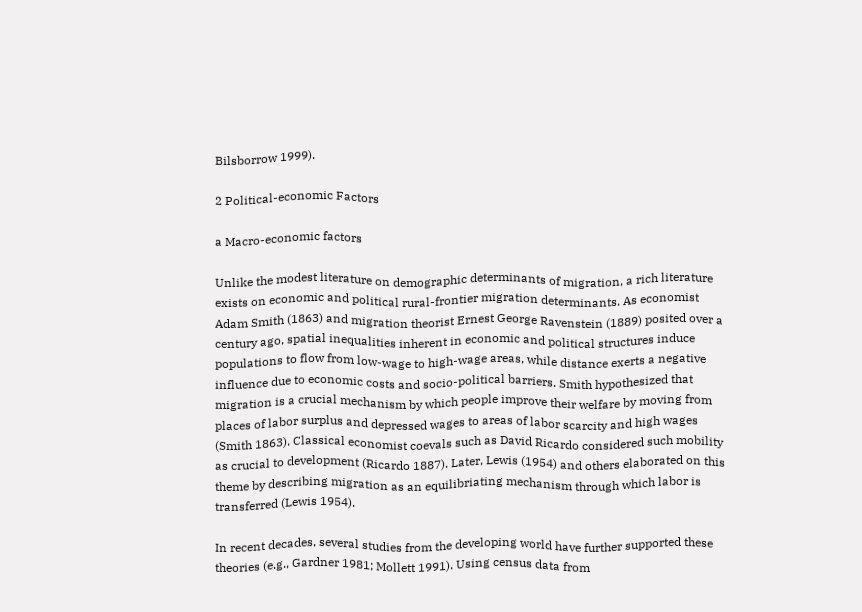Bilsborrow 1999).

2 Political-economic Factors

a Macro-economic factors

Unlike the modest literature on demographic determinants of migration, a rich literature exists on economic and political rural-frontier migration determinants. As economist Adam Smith (1863) and migration theorist Ernest George Ravenstein (1889) posited over a century ago, spatial inequalities inherent in economic and political structures induce populations to flow from low-wage to high-wage areas, while distance exerts a negative influence due to economic costs and socio-political barriers. Smith hypothesized that migration is a crucial mechanism by which people improve their welfare by moving from places of labor surplus and depressed wages to areas of labor scarcity and high wages (Smith 1863). Classical economist coevals such as David Ricardo considered such mobility as crucial to development (Ricardo 1887). Later, Lewis (1954) and others elaborated on this theme by describing migration as an equilibriating mechanism through which labor is transferred (Lewis 1954).

In recent decades, several studies from the developing world have further supported these theories (e.g., Gardner 1981; Mollett 1991). Using census data from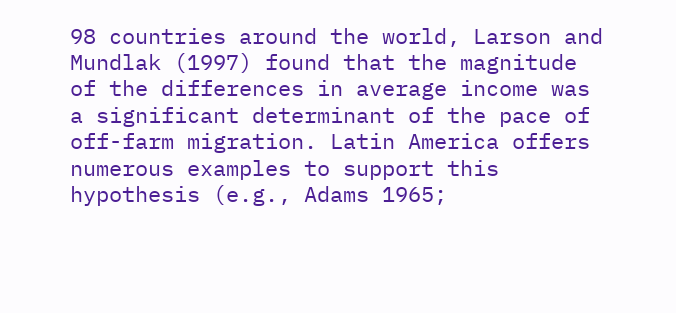98 countries around the world, Larson and Mundlak (1997) found that the magnitude of the differences in average income was a significant determinant of the pace of off-farm migration. Latin America offers numerous examples to support this hypothesis (e.g., Adams 1965;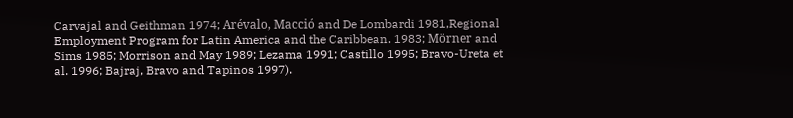Carvajal and Geithman 1974; Arévalo, Macció and De Lombardi 1981,Regional Employment Program for Latin America and the Caribbean. 1983; Mörner and Sims 1985; Morrison and May 1989; Lezama 1991; Castillo 1995; Bravo-Ureta et al. 1996; Bajraj, Bravo and Tapinos 1997).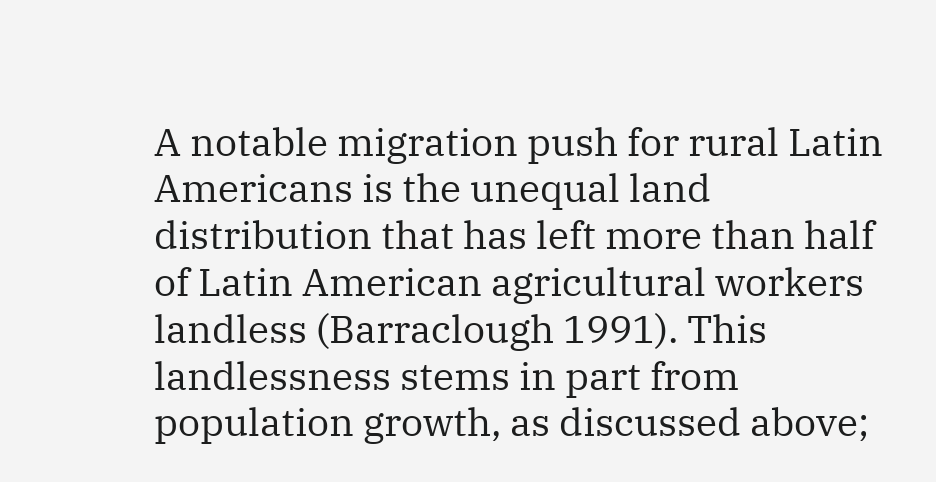A notable migration push for rural Latin Americans is the unequal land distribution that has left more than half of Latin American agricultural workers landless (Barraclough 1991). This landlessness stems in part from population growth, as discussed above;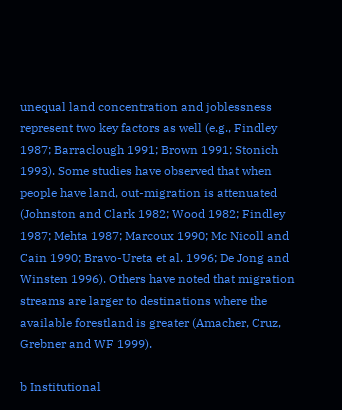unequal land concentration and joblessness represent two key factors as well (e.g., Findley 1987; Barraclough 1991; Brown 1991; Stonich 1993). Some studies have observed that when people have land, out-migration is attenuated (Johnston and Clark 1982; Wood 1982; Findley 1987; Mehta 1987; Marcoux 1990; Mc Nicoll and Cain 1990; Bravo-Ureta et al. 1996; De Jong and Winsten 1996). Others have noted that migration streams are larger to destinations where the available forestland is greater (Amacher, Cruz, Grebner and WF 1999).

b Institutional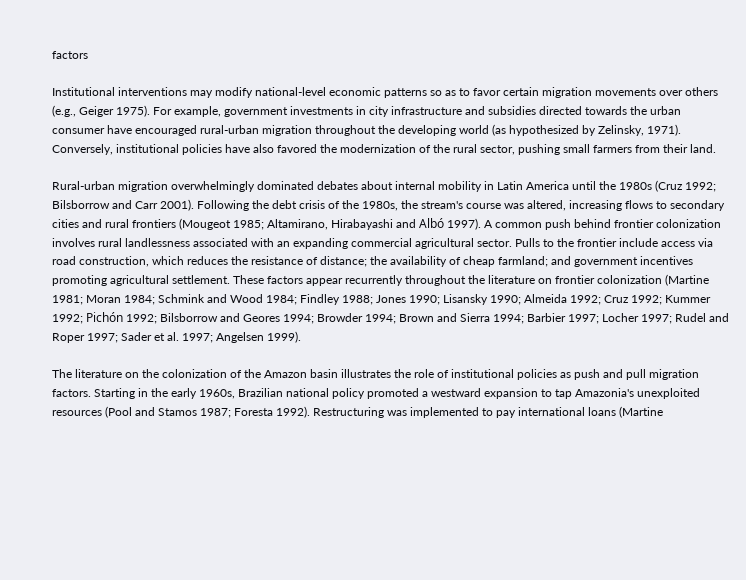factors

Institutional interventions may modify national-level economic patterns so as to favor certain migration movements over others (e.g., Geiger 1975). For example, government investments in city infrastructure and subsidies directed towards the urban consumer have encouraged rural-urban migration throughout the developing world (as hypothesized by Zelinsky, 1971). Conversely, institutional policies have also favored the modernization of the rural sector, pushing small farmers from their land.

Rural-urban migration overwhelmingly dominated debates about internal mobility in Latin America until the 1980s (Cruz 1992; Bilsborrow and Carr 2001). Following the debt crisis of the 1980s, the stream's course was altered, increasing flows to secondary cities and rural frontiers (Mougeot 1985; Altamirano, Hirabayashi and Albó 1997). A common push behind frontier colonization involves rural landlessness associated with an expanding commercial agricultural sector. Pulls to the frontier include access via road construction, which reduces the resistance of distance; the availability of cheap farmland; and government incentives promoting agricultural settlement. These factors appear recurrently throughout the literature on frontier colonization (Martine 1981; Moran 1984; Schmink and Wood 1984; Findley 1988; Jones 1990; Lisansky 1990; Almeida 1992; Cruz 1992; Kummer 1992; Pichón 1992; Bilsborrow and Geores 1994; Browder 1994; Brown and Sierra 1994; Barbier 1997; Locher 1997; Rudel and Roper 1997; Sader et al. 1997; Angelsen 1999).

The literature on the colonization of the Amazon basin illustrates the role of institutional policies as push and pull migration factors. Starting in the early 1960s, Brazilian national policy promoted a westward expansion to tap Amazonia's unexploited resources (Pool and Stamos 1987; Foresta 1992). Restructuring was implemented to pay international loans (Martine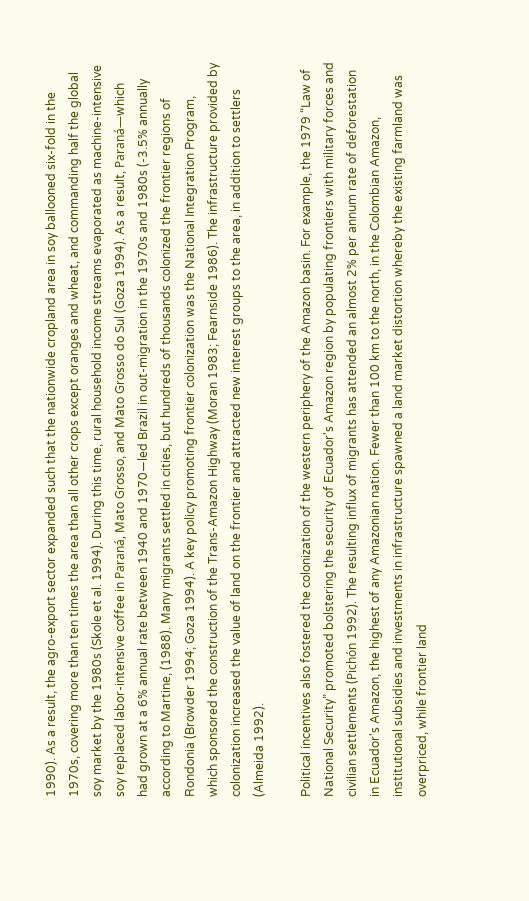1990). As a result, the agro-export sector expanded such that the nationwide cropland area in soy ballooned six-fold in the 1970s, covering more than ten times the area than all other crops except oranges and wheat, and commanding half the global soy market by the 1980s (Skole et al. 1994). During this time, rural household income streams evaporated as machine-intensive soy replaced labor-intensive coffee in Paraná, Mato Grosso, and Mato Grosso do Sul (Goza 1994). As a result, Paraná—which had grown at a 6% annual rate between 1940 and 1970—led Brazil in out-migration in the 1970s and 1980s (-3.5% annually according to Martine, (1988). Many migrants settled in cities, but hundreds of thousands colonized the frontier regions of Rondonia (Browder 1994; Goza 1994). A key policy promoting frontier colonization was the National Integration Program, which sponsored the construction of the Trans-Amazon Highway (Moran 1983; Fearnside 1986). The infrastructure provided by colonization increased the value of land on the frontier and attracted new interest groups to the area, in addition to settlers (Almeida 1992).

Political incentives also fostered the colonization of the western periphery of the Amazon basin. For example, the 1979 “Law of National Security” promoted bolstering the security of Ecuador's Amazon region by populating frontiers with military forces and civilian settlements (Pichón 1992). The resulting influx of migrants has attended an almost 2% per annum rate of deforestation in Ecuador's Amazon, the highest of any Amazonian nation. Fewer than 100 km to the north, in the Colombian Amazon, institutional subsidies and investments in infrastructure spawned a land market distortion whereby the existing farmland was overpriced, while frontier land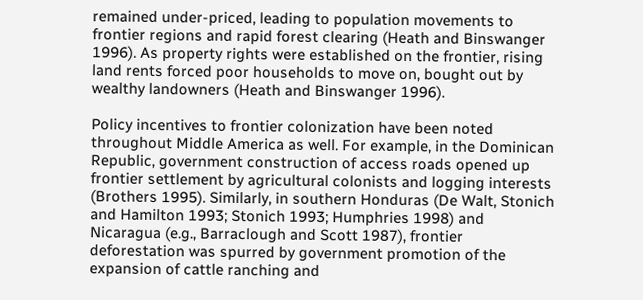remained under-priced, leading to population movements to frontier regions and rapid forest clearing (Heath and Binswanger 1996). As property rights were established on the frontier, rising land rents forced poor households to move on, bought out by wealthy landowners (Heath and Binswanger 1996).

Policy incentives to frontier colonization have been noted throughout Middle America as well. For example, in the Dominican Republic, government construction of access roads opened up frontier settlement by agricultural colonists and logging interests (Brothers 1995). Similarly, in southern Honduras (De Walt, Stonich and Hamilton 1993; Stonich 1993; Humphries 1998) and Nicaragua (e.g., Barraclough and Scott 1987), frontier deforestation was spurred by government promotion of the expansion of cattle ranching and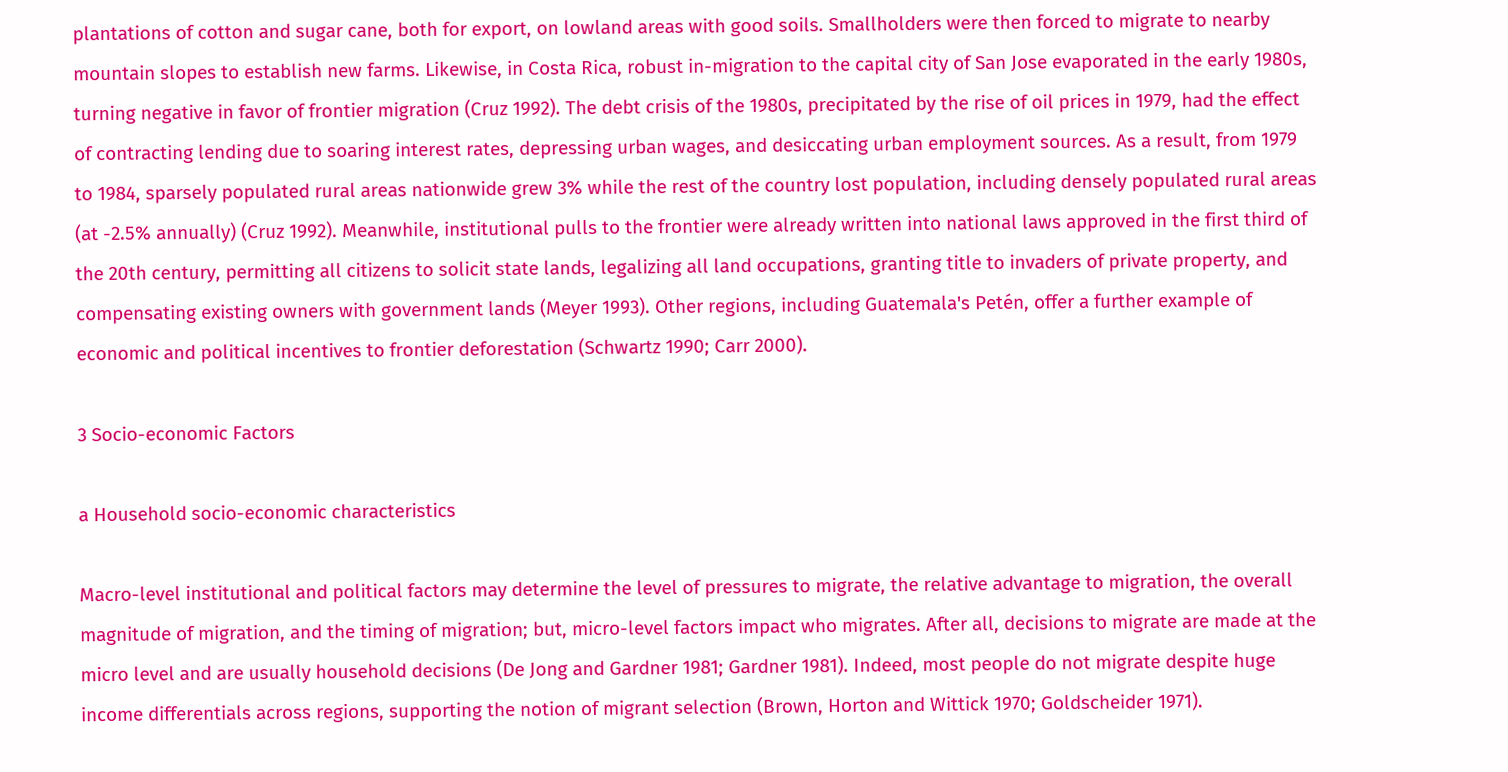plantations of cotton and sugar cane, both for export, on lowland areas with good soils. Smallholders were then forced to migrate to nearby mountain slopes to establish new farms. Likewise, in Costa Rica, robust in-migration to the capital city of San Jose evaporated in the early 1980s, turning negative in favor of frontier migration (Cruz 1992). The debt crisis of the 1980s, precipitated by the rise of oil prices in 1979, had the effect of contracting lending due to soaring interest rates, depressing urban wages, and desiccating urban employment sources. As a result, from 1979 to 1984, sparsely populated rural areas nationwide grew 3% while the rest of the country lost population, including densely populated rural areas (at -2.5% annually) (Cruz 1992). Meanwhile, institutional pulls to the frontier were already written into national laws approved in the first third of the 20th century, permitting all citizens to solicit state lands, legalizing all land occupations, granting title to invaders of private property, and compensating existing owners with government lands (Meyer 1993). Other regions, including Guatemala's Petén, offer a further example of economic and political incentives to frontier deforestation (Schwartz 1990; Carr 2000).

3 Socio-economic Factors

a Household socio-economic characteristics

Macro-level institutional and political factors may determine the level of pressures to migrate, the relative advantage to migration, the overall magnitude of migration, and the timing of migration; but, micro-level factors impact who migrates. After all, decisions to migrate are made at the micro level and are usually household decisions (De Jong and Gardner 1981; Gardner 1981). Indeed, most people do not migrate despite huge income differentials across regions, supporting the notion of migrant selection (Brown, Horton and Wittick 1970; Goldscheider 1971).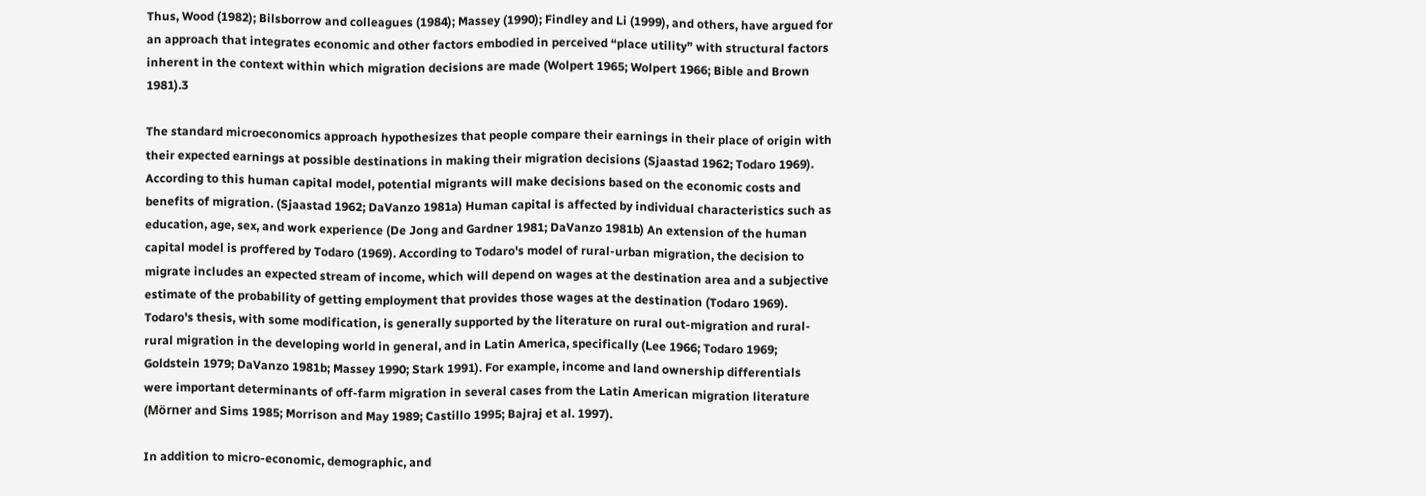Thus, Wood (1982); Bilsborrow and colleagues (1984); Massey (1990); Findley and Li (1999), and others, have argued for an approach that integrates economic and other factors embodied in perceived “place utility” with structural factors inherent in the context within which migration decisions are made (Wolpert 1965; Wolpert 1966; Bible and Brown 1981).3

The standard microeconomics approach hypothesizes that people compare their earnings in their place of origin with their expected earnings at possible destinations in making their migration decisions (Sjaastad 1962; Todaro 1969). According to this human capital model, potential migrants will make decisions based on the economic costs and benefits of migration. (Sjaastad 1962; DaVanzo 1981a) Human capital is affected by individual characteristics such as education, age, sex, and work experience (De Jong and Gardner 1981; DaVanzo 1981b) An extension of the human capital model is proffered by Todaro (1969). According to Todaro's model of rural-urban migration, the decision to migrate includes an expected stream of income, which will depend on wages at the destination area and a subjective estimate of the probability of getting employment that provides those wages at the destination (Todaro 1969). Todaro's thesis, with some modification, is generally supported by the literature on rural out-migration and rural-rural migration in the developing world in general, and in Latin America, specifically (Lee 1966; Todaro 1969; Goldstein 1979; DaVanzo 1981b; Massey 1990; Stark 1991). For example, income and land ownership differentials were important determinants of off-farm migration in several cases from the Latin American migration literature (Mörner and Sims 1985; Morrison and May 1989; Castillo 1995; Bajraj et al. 1997).

In addition to micro-economic, demographic, and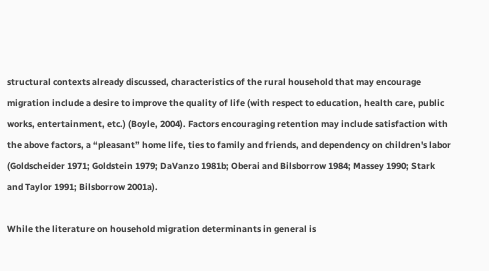structural contexts already discussed, characteristics of the rural household that may encourage migration include a desire to improve the quality of life (with respect to education, health care, public works, entertainment, etc.) (Boyle, 2004). Factors encouraging retention may include satisfaction with the above factors, a “pleasant” home life, ties to family and friends, and dependency on children's labor (Goldscheider 1971; Goldstein 1979; DaVanzo 1981b; Oberai and Bilsborrow 1984; Massey 1990; Stark and Taylor 1991; Bilsborrow 2001a).

While the literature on household migration determinants in general is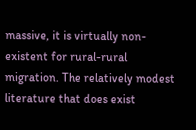massive, it is virtually non-existent for rural-rural migration. The relatively modest literature that does exist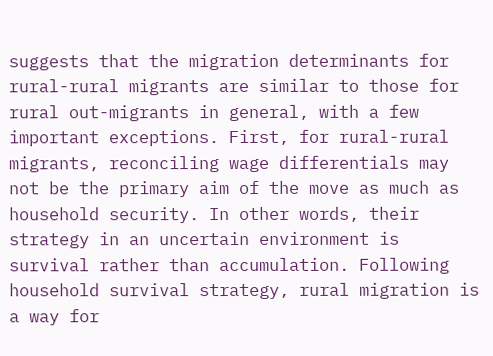suggests that the migration determinants for rural-rural migrants are similar to those for rural out-migrants in general, with a few important exceptions. First, for rural-rural migrants, reconciling wage differentials may not be the primary aim of the move as much as household security. In other words, their strategy in an uncertain environment is survival rather than accumulation. Following household survival strategy, rural migration is a way for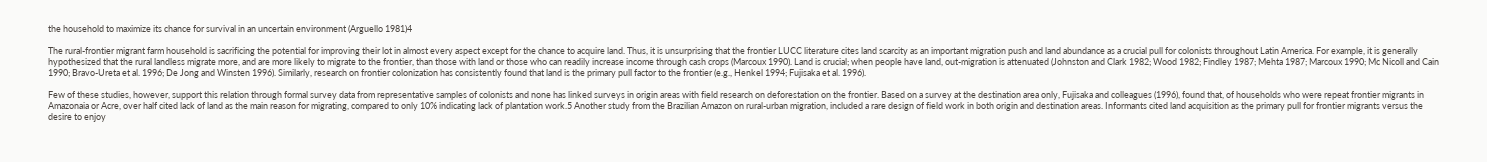the household to maximize its chance for survival in an uncertain environment (Arguello 1981)4

The rural-frontier migrant farm household is sacrificing the potential for improving their lot in almost every aspect except for the chance to acquire land. Thus, it is unsurprising that the frontier LUCC literature cites land scarcity as an important migration push and land abundance as a crucial pull for colonists throughout Latin America. For example, it is generally hypothesized that the rural landless migrate more, and are more likely to migrate to the frontier, than those with land or those who can readily increase income through cash crops (Marcoux 1990). Land is crucial; when people have land, out-migration is attenuated (Johnston and Clark 1982; Wood 1982; Findley 1987; Mehta 1987; Marcoux 1990; Mc Nicoll and Cain 1990; Bravo-Ureta et al. 1996; De Jong and Winsten 1996). Similarly, research on frontier colonization has consistently found that land is the primary pull factor to the frontier (e.g., Henkel 1994; Fujisaka et al. 1996).

Few of these studies, however, support this relation through formal survey data from representative samples of colonists and none has linked surveys in origin areas with field research on deforestation on the frontier. Based on a survey at the destination area only, Fujisaka and colleagues (1996), found that, of households who were repeat frontier migrants in Amazonaia or Acre, over half cited lack of land as the main reason for migrating, compared to only 10% indicating lack of plantation work.5 Another study from the Brazilian Amazon on rural-urban migration, included a rare design of field work in both origin and destination areas. Informants cited land acquisition as the primary pull for frontier migrants versus the desire to enjoy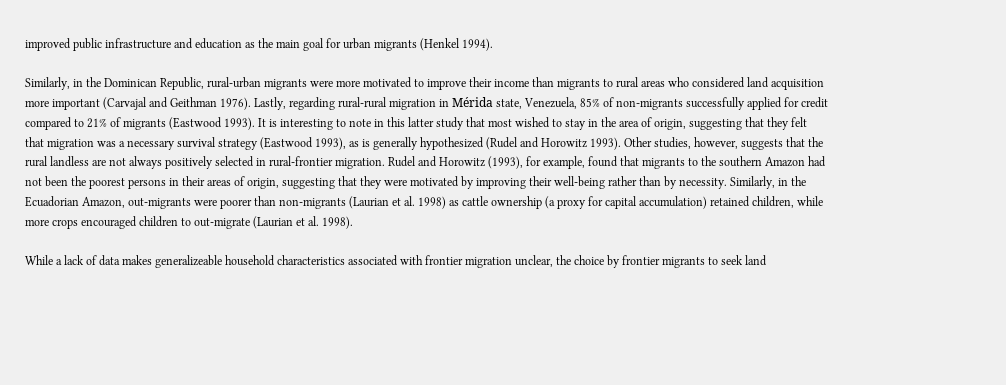improved public infrastructure and education as the main goal for urban migrants (Henkel 1994).

Similarly, in the Dominican Republic, rural-urban migrants were more motivated to improve their income than migrants to rural areas who considered land acquisition more important (Carvajal and Geithman 1976). Lastly, regarding rural-rural migration in Mérida state, Venezuela, 85% of non-migrants successfully applied for credit compared to 21% of migrants (Eastwood 1993). It is interesting to note in this latter study that most wished to stay in the area of origin, suggesting that they felt that migration was a necessary survival strategy (Eastwood 1993), as is generally hypothesized (Rudel and Horowitz 1993). Other studies, however, suggests that the rural landless are not always positively selected in rural-frontier migration. Rudel and Horowitz (1993), for example, found that migrants to the southern Amazon had not been the poorest persons in their areas of origin, suggesting that they were motivated by improving their well-being rather than by necessity. Similarly, in the Ecuadorian Amazon, out-migrants were poorer than non-migrants (Laurian et al. 1998) as cattle ownership (a proxy for capital accumulation) retained children, while more crops encouraged children to out-migrate (Laurian et al. 1998).

While a lack of data makes generalizeable household characteristics associated with frontier migration unclear, the choice by frontier migrants to seek land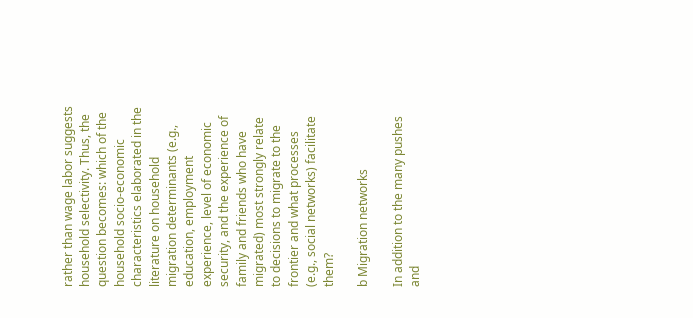rather than wage labor suggests household selectivity. Thus, the question becomes: which of the household socio-economic characteristics elaborated in the literature on household migration determinants (e.g., education, employment experience, level of economic security, and the experience of family and friends who have migrated) most strongly relate to decisions to migrate to the frontier and what processes (e.g., social networks) facilitate them?

b Migration networks

In addition to the many pushes and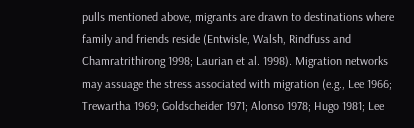pulls mentioned above, migrants are drawn to destinations where family and friends reside (Entwisle, Walsh, Rindfuss and Chamratrithirong 1998; Laurian et al. 1998). Migration networks may assuage the stress associated with migration (e.g., Lee 1966; Trewartha 1969; Goldscheider 1971; Alonso 1978; Hugo 1981; Lee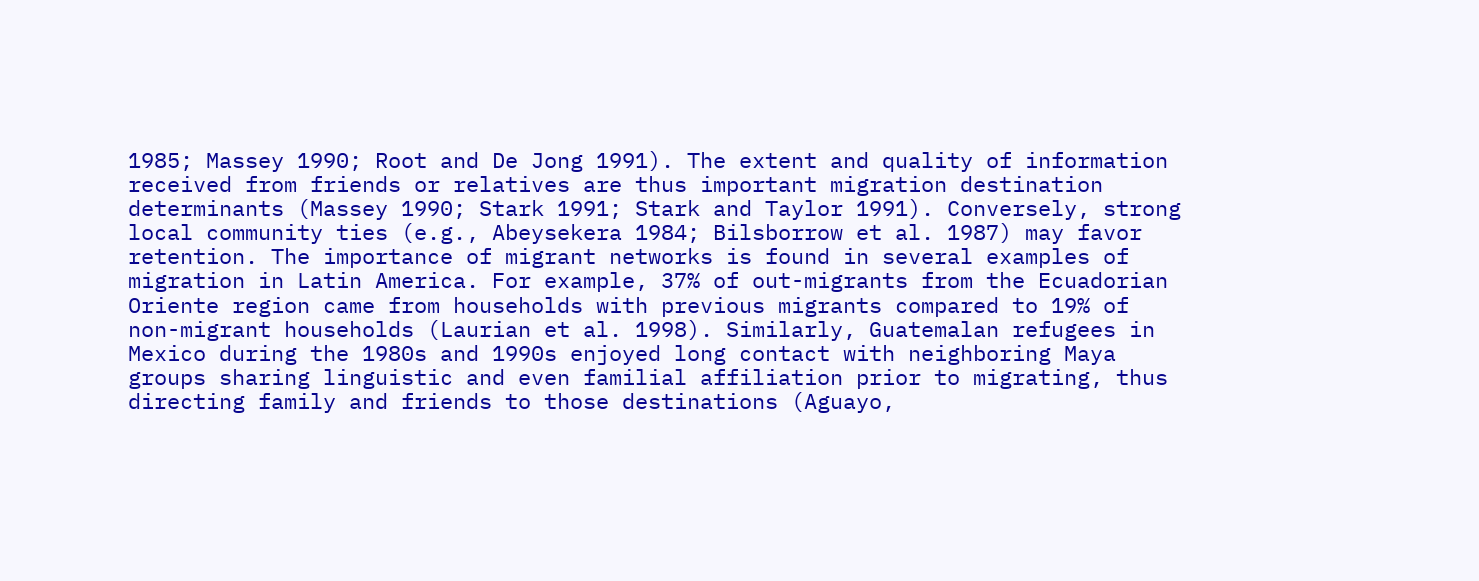1985; Massey 1990; Root and De Jong 1991). The extent and quality of information received from friends or relatives are thus important migration destination determinants (Massey 1990; Stark 1991; Stark and Taylor 1991). Conversely, strong local community ties (e.g., Abeysekera 1984; Bilsborrow et al. 1987) may favor retention. The importance of migrant networks is found in several examples of migration in Latin America. For example, 37% of out-migrants from the Ecuadorian Oriente region came from households with previous migrants compared to 19% of non-migrant households (Laurian et al. 1998). Similarly, Guatemalan refugees in Mexico during the 1980s and 1990s enjoyed long contact with neighboring Maya groups sharing linguistic and even familial affiliation prior to migrating, thus directing family and friends to those destinations (Aguayo,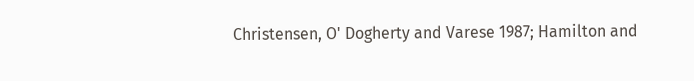Christensen, O' Dogherty and Varese 1987; Hamilton and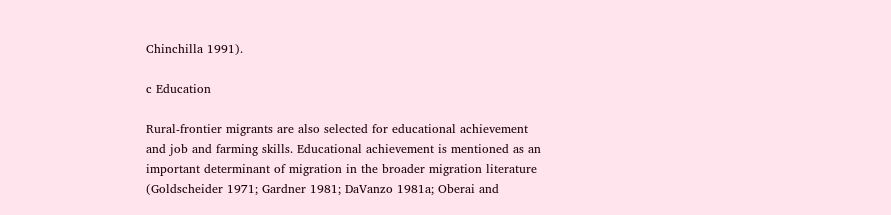Chinchilla 1991).

c Education

Rural-frontier migrants are also selected for educational achievement and job and farming skills. Educational achievement is mentioned as an important determinant of migration in the broader migration literature (Goldscheider 1971; Gardner 1981; DaVanzo 1981a; Oberai and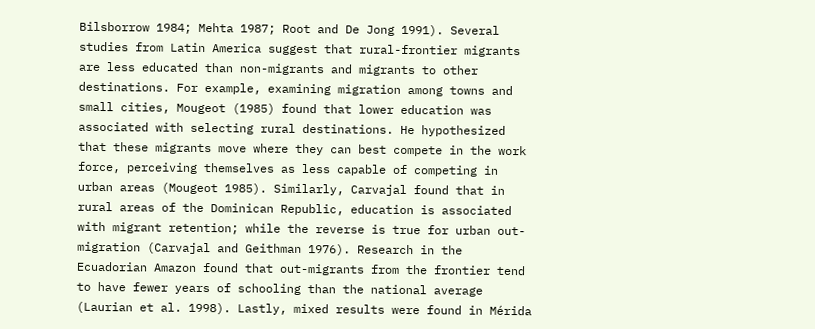Bilsborrow 1984; Mehta 1987; Root and De Jong 1991). Several studies from Latin America suggest that rural-frontier migrants are less educated than non-migrants and migrants to other destinations. For example, examining migration among towns and small cities, Mougeot (1985) found that lower education was associated with selecting rural destinations. He hypothesized that these migrants move where they can best compete in the work force, perceiving themselves as less capable of competing in urban areas (Mougeot 1985). Similarly, Carvajal found that in rural areas of the Dominican Republic, education is associated with migrant retention; while the reverse is true for urban out-migration (Carvajal and Geithman 1976). Research in the Ecuadorian Amazon found that out-migrants from the frontier tend to have fewer years of schooling than the national average (Laurian et al. 1998). Lastly, mixed results were found in Mérida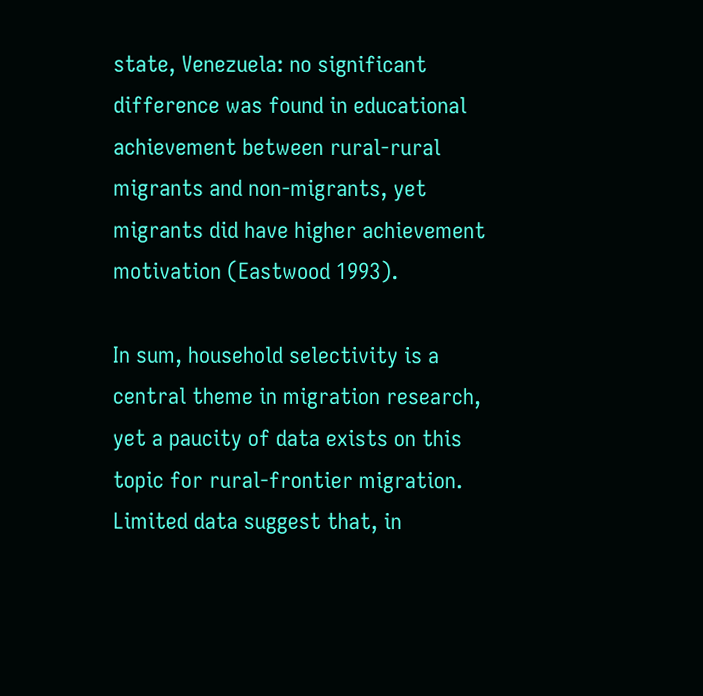state, Venezuela: no significant difference was found in educational achievement between rural-rural migrants and non-migrants, yet migrants did have higher achievement motivation (Eastwood 1993).

In sum, household selectivity is a central theme in migration research, yet a paucity of data exists on this topic for rural-frontier migration. Limited data suggest that, in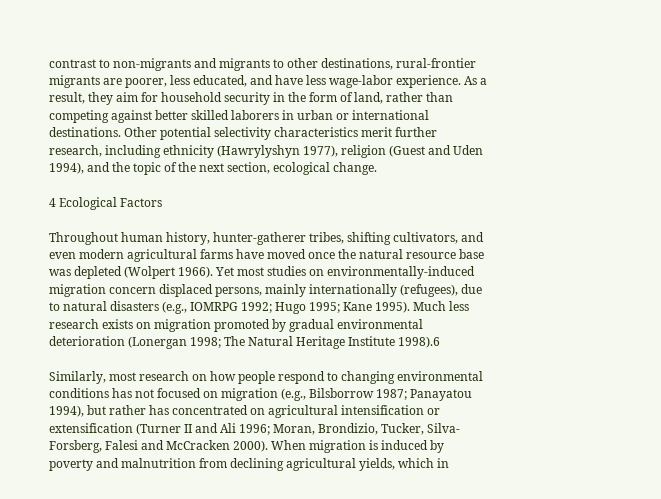contrast to non-migrants and migrants to other destinations, rural-frontier migrants are poorer, less educated, and have less wage-labor experience. As a result, they aim for household security in the form of land, rather than competing against better skilled laborers in urban or international destinations. Other potential selectivity characteristics merit further research, including ethnicity (Hawrylyshyn 1977), religion (Guest and Uden 1994), and the topic of the next section, ecological change.

4 Ecological Factors

Throughout human history, hunter-gatherer tribes, shifting cultivators, and even modern agricultural farms have moved once the natural resource base was depleted (Wolpert 1966). Yet most studies on environmentally-induced migration concern displaced persons, mainly internationally (refugees), due to natural disasters (e.g., IOMRPG 1992; Hugo 1995; Kane 1995). Much less research exists on migration promoted by gradual environmental deterioration (Lonergan 1998; The Natural Heritage Institute 1998).6

Similarly, most research on how people respond to changing environmental conditions has not focused on migration (e.g., Bilsborrow 1987; Panayatou 1994), but rather has concentrated on agricultural intensification or extensification (Turner II and Ali 1996; Moran, Brondizio, Tucker, Silva-Forsberg, Falesi and McCracken 2000). When migration is induced by poverty and malnutrition from declining agricultural yields, which in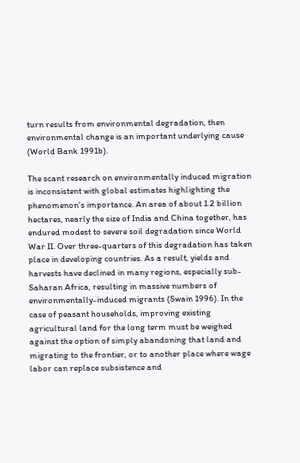turn results from environmental degradation, then environmental change is an important underlying cause (World Bank 1991b).

The scant research on environmentally induced migration is inconsistent with global estimates highlighting the phenomenon's importance. An area of about 1.2 billion hectares, nearly the size of India and China together, has endured modest to severe soil degradation since World War II. Over three-quarters of this degradation has taken place in developing countries. As a result, yields and harvests have declined in many regions, especially sub-Saharan Africa, resulting in massive numbers of environmentally-induced migrants (Swain 1996). In the case of peasant households, improving existing agricultural land for the long term must be weighed against the option of simply abandoning that land and migrating to the frontier, or to another place where wage labor can replace subsistence and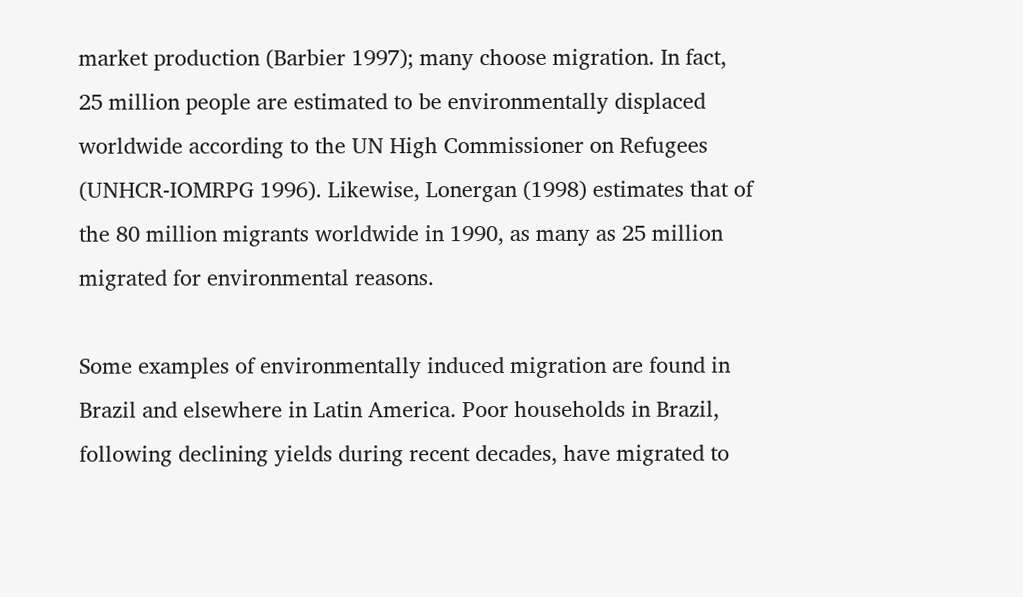market production (Barbier 1997); many choose migration. In fact, 25 million people are estimated to be environmentally displaced worldwide according to the UN High Commissioner on Refugees (UNHCR-IOMRPG 1996). Likewise, Lonergan (1998) estimates that of the 80 million migrants worldwide in 1990, as many as 25 million migrated for environmental reasons.

Some examples of environmentally induced migration are found in Brazil and elsewhere in Latin America. Poor households in Brazil, following declining yields during recent decades, have migrated to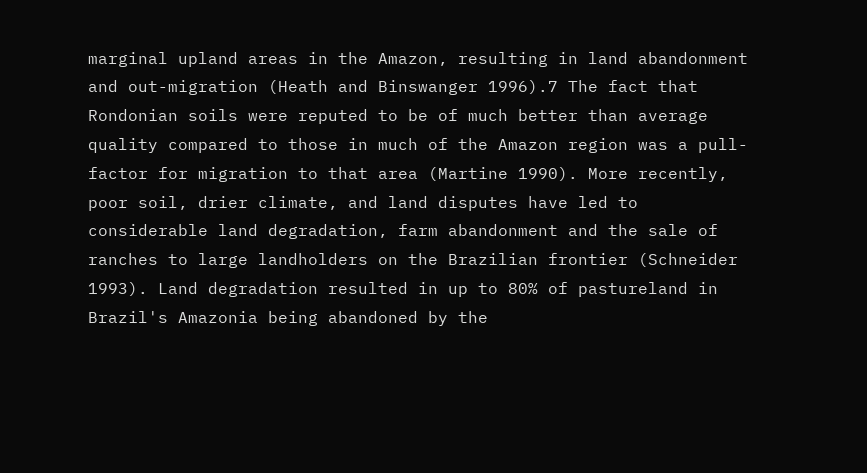marginal upland areas in the Amazon, resulting in land abandonment and out-migration (Heath and Binswanger 1996).7 The fact that Rondonian soils were reputed to be of much better than average quality compared to those in much of the Amazon region was a pull-factor for migration to that area (Martine 1990). More recently, poor soil, drier climate, and land disputes have led to considerable land degradation, farm abandonment and the sale of ranches to large landholders on the Brazilian frontier (Schneider 1993). Land degradation resulted in up to 80% of pastureland in Brazil's Amazonia being abandoned by the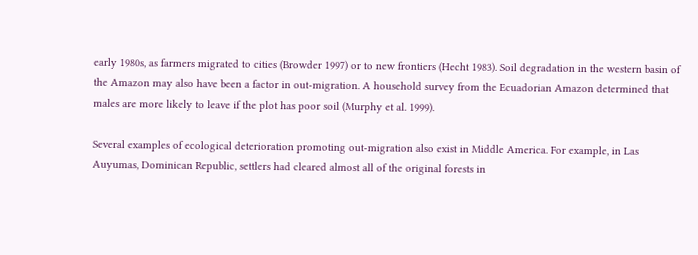early 1980s, as farmers migrated to cities (Browder 1997) or to new frontiers (Hecht 1983). Soil degradation in the western basin of the Amazon may also have been a factor in out-migration. A household survey from the Ecuadorian Amazon determined that males are more likely to leave if the plot has poor soil (Murphy et al. 1999).

Several examples of ecological deterioration promoting out-migration also exist in Middle America. For example, in Las Auyumas, Dominican Republic, settlers had cleared almost all of the original forests in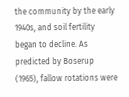the community by the early 1940s, and soil fertility began to decline. As predicted by Boserup (1965), fallow rotations were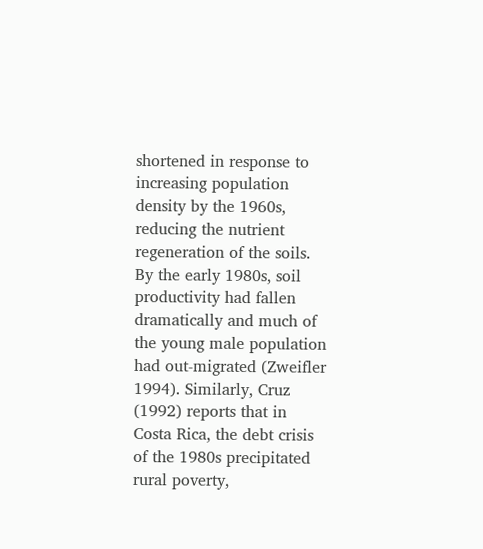shortened in response to increasing population density by the 1960s, reducing the nutrient regeneration of the soils. By the early 1980s, soil productivity had fallen dramatically and much of the young male population had out-migrated (Zweifler 1994). Similarly, Cruz (1992) reports that in Costa Rica, the debt crisis of the 1980s precipitated rural poverty,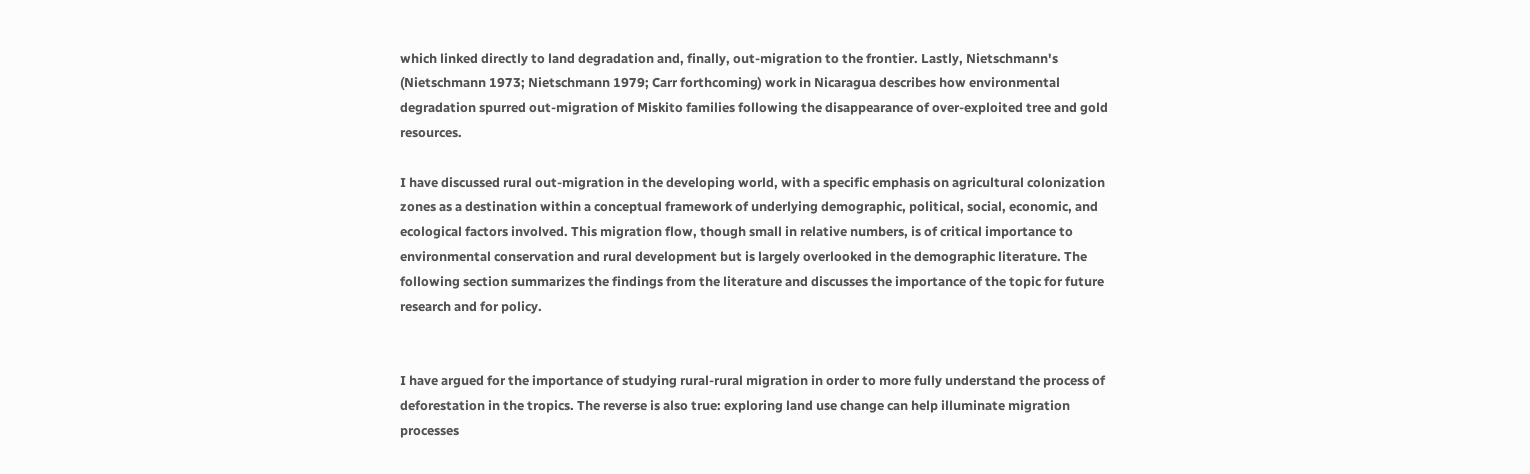which linked directly to land degradation and, finally, out-migration to the frontier. Lastly, Nietschmann's (Nietschmann 1973; Nietschmann 1979; Carr forthcoming) work in Nicaragua describes how environmental degradation spurred out-migration of Miskito families following the disappearance of over-exploited tree and gold resources.

I have discussed rural out-migration in the developing world, with a specific emphasis on agricultural colonization zones as a destination within a conceptual framework of underlying demographic, political, social, economic, and ecological factors involved. This migration flow, though small in relative numbers, is of critical importance to environmental conservation and rural development but is largely overlooked in the demographic literature. The following section summarizes the findings from the literature and discusses the importance of the topic for future research and for policy.


I have argued for the importance of studying rural-rural migration in order to more fully understand the process of deforestation in the tropics. The reverse is also true: exploring land use change can help illuminate migration processes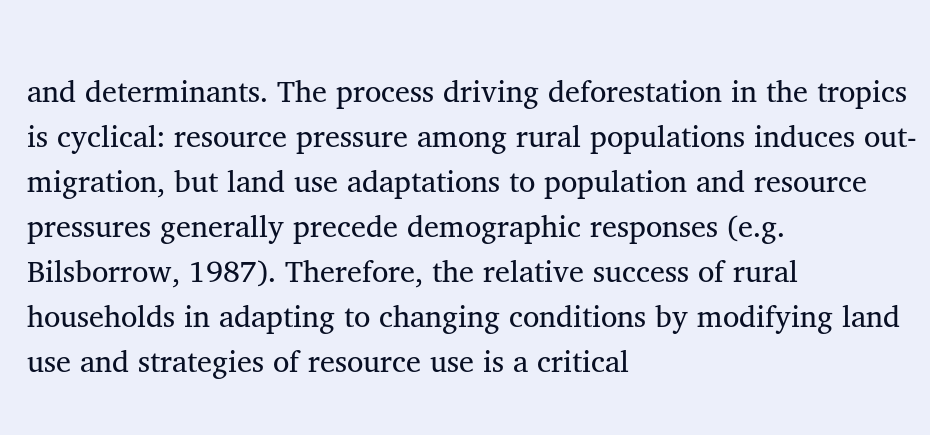and determinants. The process driving deforestation in the tropics is cyclical: resource pressure among rural populations induces out-migration, but land use adaptations to population and resource pressures generally precede demographic responses (e.g. Bilsborrow, 1987). Therefore, the relative success of rural households in adapting to changing conditions by modifying land use and strategies of resource use is a critical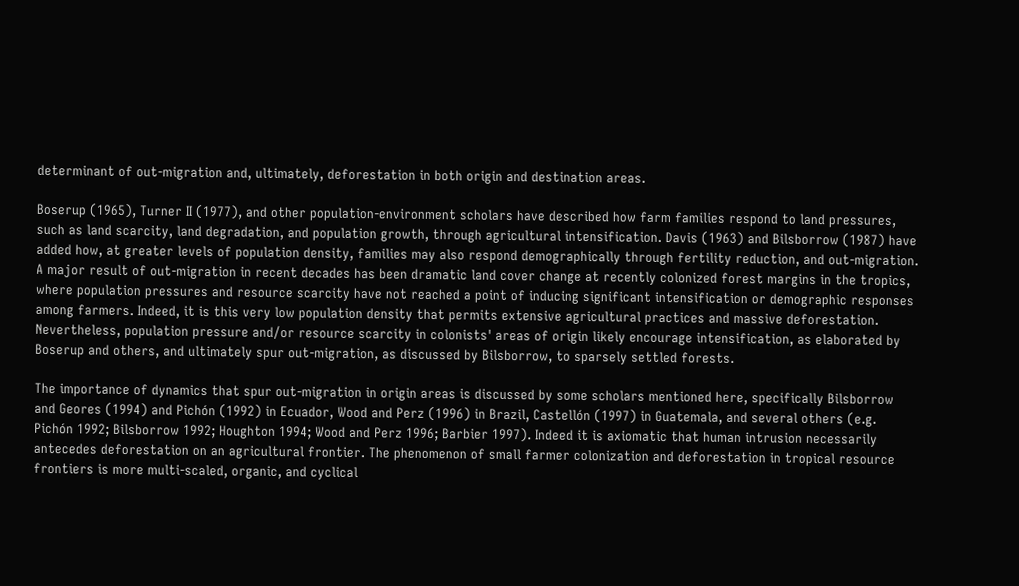determinant of out-migration and, ultimately, deforestation in both origin and destination areas.

Boserup (1965), Turner II (1977), and other population-environment scholars have described how farm families respond to land pressures, such as land scarcity, land degradation, and population growth, through agricultural intensification. Davis (1963) and Bilsborrow (1987) have added how, at greater levels of population density, families may also respond demographically through fertility reduction, and out-migration. A major result of out-migration in recent decades has been dramatic land cover change at recently colonized forest margins in the tropics, where population pressures and resource scarcity have not reached a point of inducing significant intensification or demographic responses among farmers. Indeed, it is this very low population density that permits extensive agricultural practices and massive deforestation. Nevertheless, population pressure and/or resource scarcity in colonists' areas of origin likely encourage intensification, as elaborated by Boserup and others, and ultimately spur out-migration, as discussed by Bilsborrow, to sparsely settled forests.

The importance of dynamics that spur out-migration in origin areas is discussed by some scholars mentioned here, specifically Bilsborrow and Geores (1994) and Pichón (1992) in Ecuador, Wood and Perz (1996) in Brazil, Castellón (1997) in Guatemala, and several others (e.g. Pichón 1992; Bilsborrow 1992; Houghton 1994; Wood and Perz 1996; Barbier 1997). Indeed it is axiomatic that human intrusion necessarily antecedes deforestation on an agricultural frontier. The phenomenon of small farmer colonization and deforestation in tropical resource frontiers is more multi-scaled, organic, and cyclical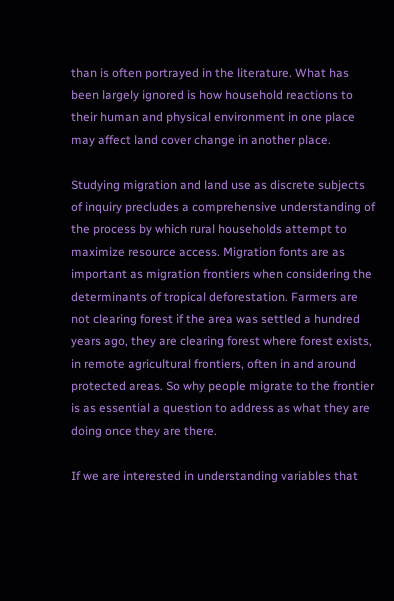than is often portrayed in the literature. What has been largely ignored is how household reactions to their human and physical environment in one place may affect land cover change in another place.

Studying migration and land use as discrete subjects of inquiry precludes a comprehensive understanding of the process by which rural households attempt to maximize resource access. Migration fonts are as important as migration frontiers when considering the determinants of tropical deforestation. Farmers are not clearing forest if the area was settled a hundred years ago, they are clearing forest where forest exists, in remote agricultural frontiers, often in and around protected areas. So why people migrate to the frontier is as essential a question to address as what they are doing once they are there.

If we are interested in understanding variables that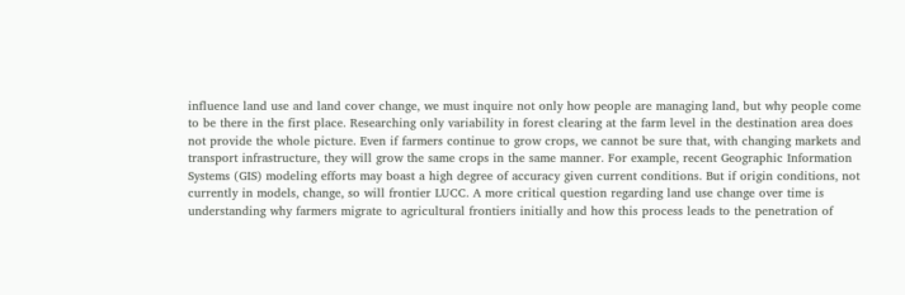influence land use and land cover change, we must inquire not only how people are managing land, but why people come to be there in the first place. Researching only variability in forest clearing at the farm level in the destination area does not provide the whole picture. Even if farmers continue to grow crops, we cannot be sure that, with changing markets and transport infrastructure, they will grow the same crops in the same manner. For example, recent Geographic Information Systems (GIS) modeling efforts may boast a high degree of accuracy given current conditions. But if origin conditions, not currently in models, change, so will frontier LUCC. A more critical question regarding land use change over time is understanding why farmers migrate to agricultural frontiers initially and how this process leads to the penetration of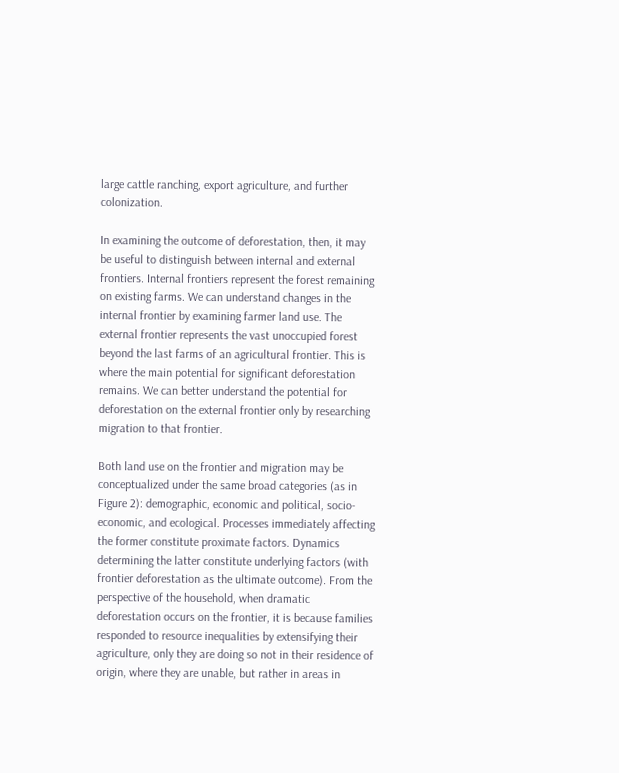large cattle ranching, export agriculture, and further colonization.

In examining the outcome of deforestation, then, it may be useful to distinguish between internal and external frontiers. Internal frontiers represent the forest remaining on existing farms. We can understand changes in the internal frontier by examining farmer land use. The external frontier represents the vast unoccupied forest beyond the last farms of an agricultural frontier. This is where the main potential for significant deforestation remains. We can better understand the potential for deforestation on the external frontier only by researching migration to that frontier.

Both land use on the frontier and migration may be conceptualized under the same broad categories (as in Figure 2): demographic, economic and political, socio-economic, and ecological. Processes immediately affecting the former constitute proximate factors. Dynamics determining the latter constitute underlying factors (with frontier deforestation as the ultimate outcome). From the perspective of the household, when dramatic deforestation occurs on the frontier, it is because families responded to resource inequalities by extensifying their agriculture, only they are doing so not in their residence of origin, where they are unable, but rather in areas in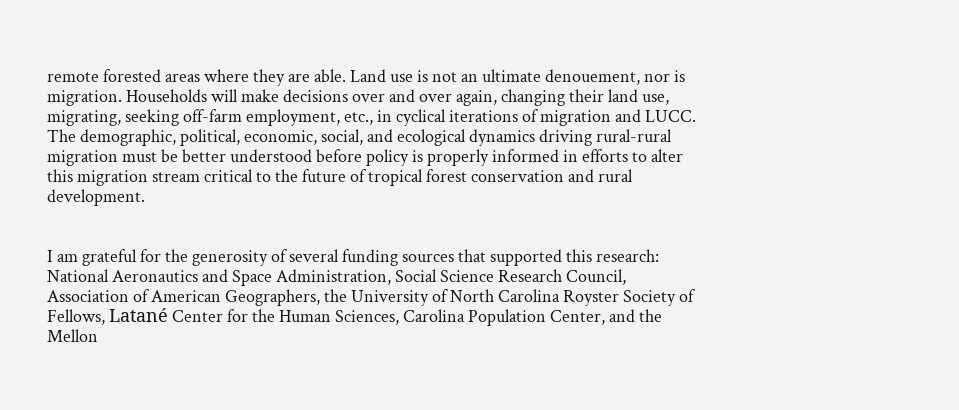remote forested areas where they are able. Land use is not an ultimate denouement, nor is migration. Households will make decisions over and over again, changing their land use, migrating, seeking off-farm employment, etc., in cyclical iterations of migration and LUCC. The demographic, political, economic, social, and ecological dynamics driving rural-rural migration must be better understood before policy is properly informed in efforts to alter this migration stream critical to the future of tropical forest conservation and rural development.


I am grateful for the generosity of several funding sources that supported this research: National Aeronautics and Space Administration, Social Science Research Council, Association of American Geographers, the University of North Carolina Royster Society of Fellows, Latané Center for the Human Sciences, Carolina Population Center, and the Mellon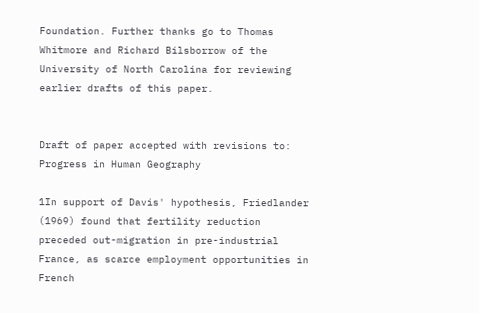Foundation. Further thanks go to Thomas Whitmore and Richard Bilsborrow of the University of North Carolina for reviewing earlier drafts of this paper.


Draft of paper accepted with revisions to: Progress in Human Geography

1In support of Davis' hypothesis, Friedlander (1969) found that fertility reduction preceded out-migration in pre-industrial France, as scarce employment opportunities in French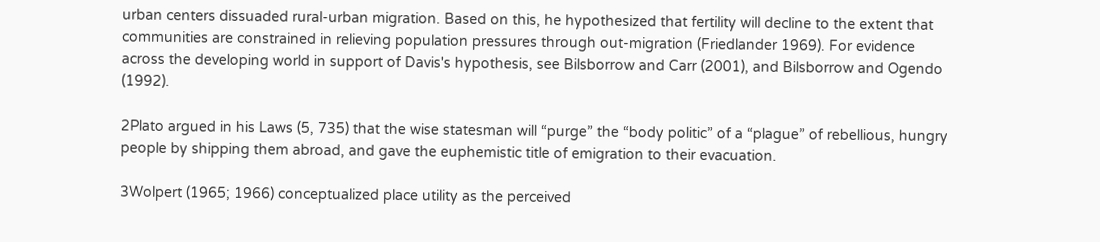urban centers dissuaded rural-urban migration. Based on this, he hypothesized that fertility will decline to the extent that communities are constrained in relieving population pressures through out-migration (Friedlander 1969). For evidence across the developing world in support of Davis's hypothesis, see Bilsborrow and Carr (2001), and Bilsborrow and Ogendo (1992).

2Plato argued in his Laws (5, 735) that the wise statesman will “purge” the “body politic” of a “plague” of rebellious, hungry people by shipping them abroad, and gave the euphemistic title of emigration to their evacuation.

3Wolpert (1965; 1966) conceptualized place utility as the perceived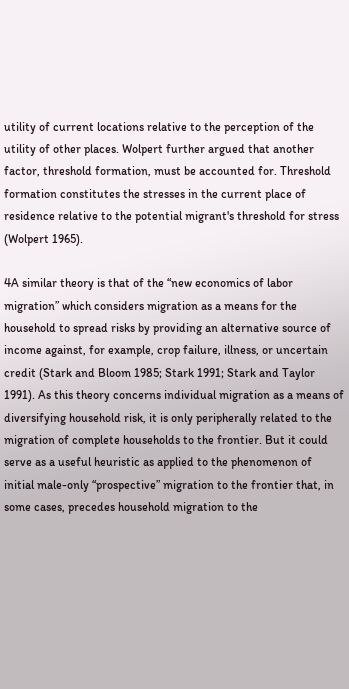utility of current locations relative to the perception of the utility of other places. Wolpert further argued that another factor, threshold formation, must be accounted for. Threshold formation constitutes the stresses in the current place of residence relative to the potential migrant's threshold for stress (Wolpert 1965).

4A similar theory is that of the “new economics of labor migration” which considers migration as a means for the household to spread risks by providing an alternative source of income against, for example, crop failure, illness, or uncertain credit (Stark and Bloom 1985; Stark 1991; Stark and Taylor 1991). As this theory concerns individual migration as a means of diversifying household risk, it is only peripherally related to the migration of complete households to the frontier. But it could serve as a useful heuristic as applied to the phenomenon of initial male-only “prospective” migration to the frontier that, in some cases, precedes household migration to the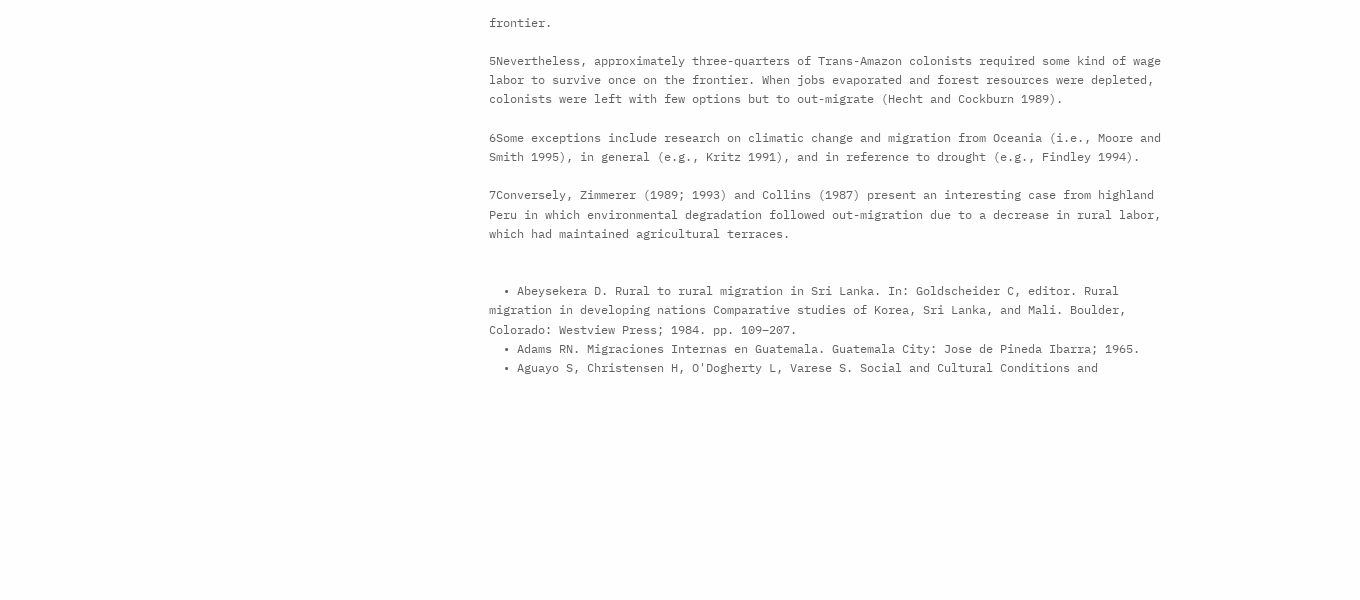frontier.

5Nevertheless, approximately three-quarters of Trans-Amazon colonists required some kind of wage labor to survive once on the frontier. When jobs evaporated and forest resources were depleted, colonists were left with few options but to out-migrate (Hecht and Cockburn 1989).

6Some exceptions include research on climatic change and migration from Oceania (i.e., Moore and Smith 1995), in general (e.g., Kritz 1991), and in reference to drought (e.g., Findley 1994).

7Conversely, Zimmerer (1989; 1993) and Collins (1987) present an interesting case from highland Peru in which environmental degradation followed out-migration due to a decrease in rural labor, which had maintained agricultural terraces.


  • Abeysekera D. Rural to rural migration in Sri Lanka. In: Goldscheider C, editor. Rural migration in developing nations Comparative studies of Korea, Sri Lanka, and Mali. Boulder, Colorado: Westview Press; 1984. pp. 109–207.
  • Adams RN. Migraciones Internas en Guatemala. Guatemala City: Jose de Pineda Ibarra; 1965.
  • Aguayo S, Christensen H, O'Dogherty L, Varese S. Social and Cultural Conditions and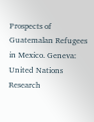Prospects of Guatemalan Refugees in Mexico. Geneva: United Nations Research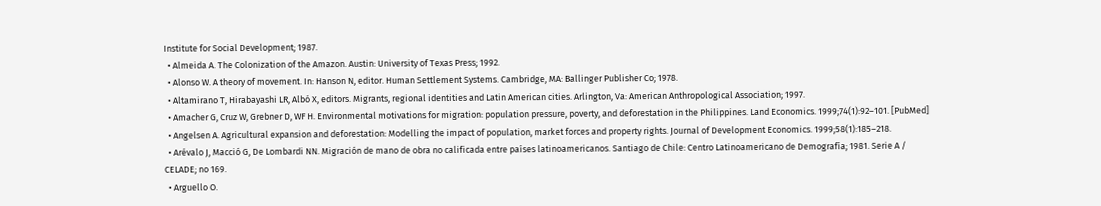Institute for Social Development; 1987.
  • Almeida A. The Colonization of the Amazon. Austin: University of Texas Press; 1992.
  • Alonso W. A theory of movement. In: Hanson N, editor. Human Settlement Systems. Cambridge, MA: Ballinger Publisher Co; 1978.
  • Altamirano T, Hirabayashi LR, Albó X, editors. Migrants, regional identities and Latin American cities. Arlington, Va: American Anthropological Association; 1997.
  • Amacher G, Cruz W, Grebner D, WF H. Environmental motivations for migration: population pressure, poverty, and deforestation in the Philippines. Land Economics. 1999;74(1):92–101. [PubMed]
  • Angelsen A. Agricultural expansion and deforestation: Modelling the impact of population, market forces and property rights. Journal of Development Economics. 1999;58(1):185–218.
  • Arévalo J, Macció G, De Lombardi NN. Migración de mano de obra no calificada entre países latinoamericanos. Santiago de Chile: Centro Latinoamericano de Demografía; 1981. Serie A / CELADE; no 169.
  • Arguello O.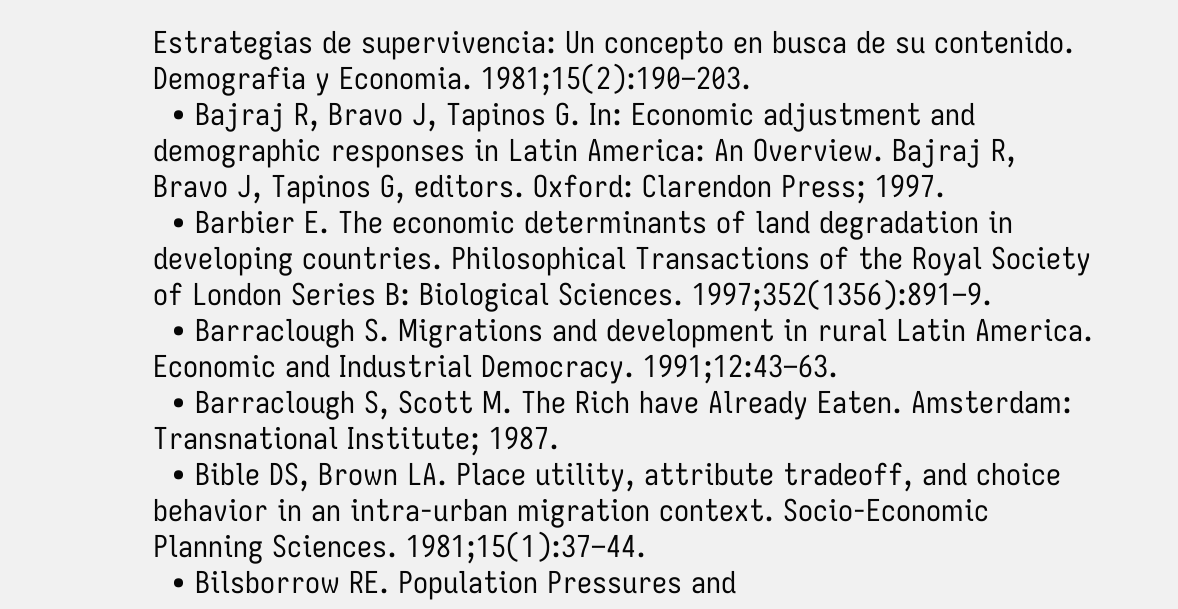Estrategias de supervivencia: Un concepto en busca de su contenido. Demografia y Economia. 1981;15(2):190–203.
  • Bajraj R, Bravo J, Tapinos G. In: Economic adjustment and demographic responses in Latin America: An Overview. Bajraj R, Bravo J, Tapinos G, editors. Oxford: Clarendon Press; 1997.
  • Barbier E. The economic determinants of land degradation in developing countries. Philosophical Transactions of the Royal Society of London Series B: Biological Sciences. 1997;352(1356):891–9.
  • Barraclough S. Migrations and development in rural Latin America. Economic and Industrial Democracy. 1991;12:43–63.
  • Barraclough S, Scott M. The Rich have Already Eaten. Amsterdam: Transnational Institute; 1987.
  • Bible DS, Brown LA. Place utility, attribute tradeoff, and choice behavior in an intra-urban migration context. Socio-Economic Planning Sciences. 1981;15(1):37–44.
  • Bilsborrow RE. Population Pressures and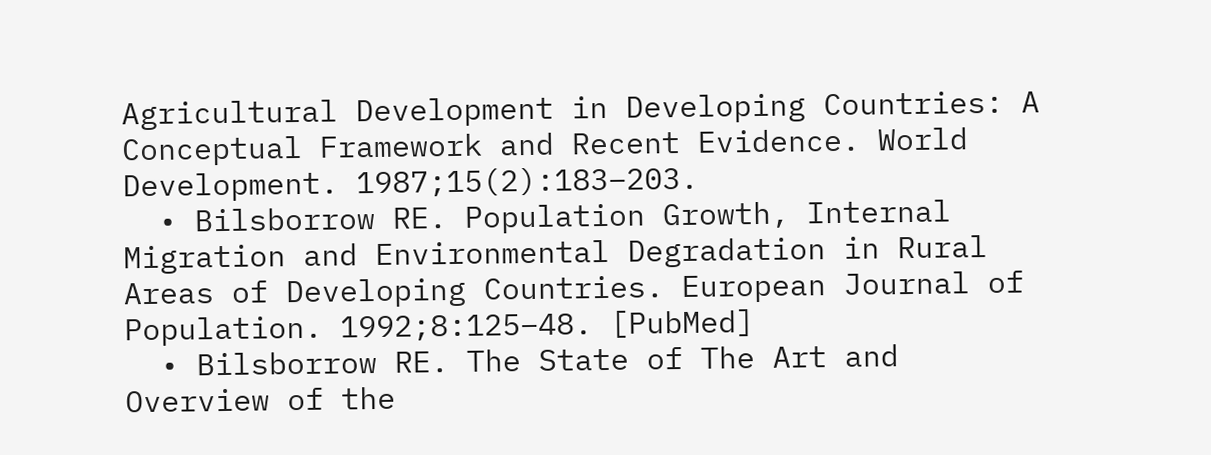Agricultural Development in Developing Countries: A Conceptual Framework and Recent Evidence. World Development. 1987;15(2):183–203.
  • Bilsborrow RE. Population Growth, Internal Migration and Environmental Degradation in Rural Areas of Developing Countries. European Journal of Population. 1992;8:125–48. [PubMed]
  • Bilsborrow RE. The State of The Art and Overview of the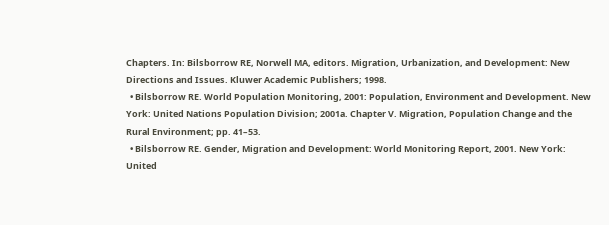Chapters. In: Bilsborrow RE, Norwell MA, editors. Migration, Urbanization, and Development: New Directions and Issues. Kluwer Academic Publishers; 1998.
  • Bilsborrow RE. World Population Monitoring, 2001: Population, Environment and Development. New York: United Nations Population Division; 2001a. Chapter V. Migration, Population Change and the Rural Environment; pp. 41–53.
  • Bilsborrow RE. Gender, Migration and Development: World Monitoring Report, 2001. New York: United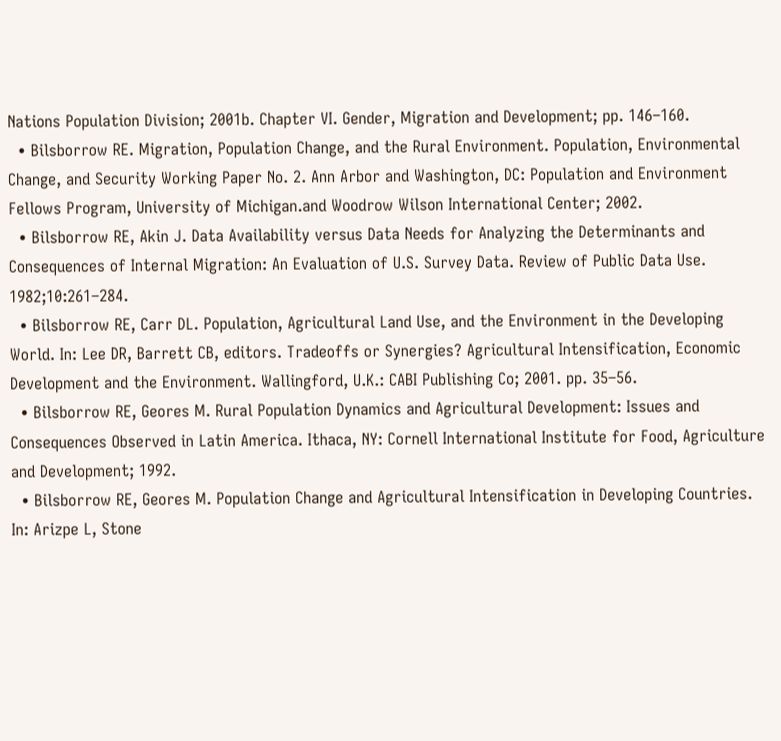Nations Population Division; 2001b. Chapter VI. Gender, Migration and Development; pp. 146–160.
  • Bilsborrow RE. Migration, Population Change, and the Rural Environment. Population, Environmental Change, and Security Working Paper No. 2. Ann Arbor and Washington, DC: Population and Environment Fellows Program, University of Michigan.and Woodrow Wilson International Center; 2002.
  • Bilsborrow RE, Akin J. Data Availability versus Data Needs for Analyzing the Determinants and Consequences of Internal Migration: An Evaluation of U.S. Survey Data. Review of Public Data Use. 1982;10:261–284.
  • Bilsborrow RE, Carr DL. Population, Agricultural Land Use, and the Environment in the Developing World. In: Lee DR, Barrett CB, editors. Tradeoffs or Synergies? Agricultural Intensification, Economic Development and the Environment. Wallingford, U.K.: CABI Publishing Co; 2001. pp. 35–56.
  • Bilsborrow RE, Geores M. Rural Population Dynamics and Agricultural Development: Issues and Consequences Observed in Latin America. Ithaca, NY: Cornell International Institute for Food, Agriculture and Development; 1992.
  • Bilsborrow RE, Geores M. Population Change and Agricultural Intensification in Developing Countries. In: Arizpe L, Stone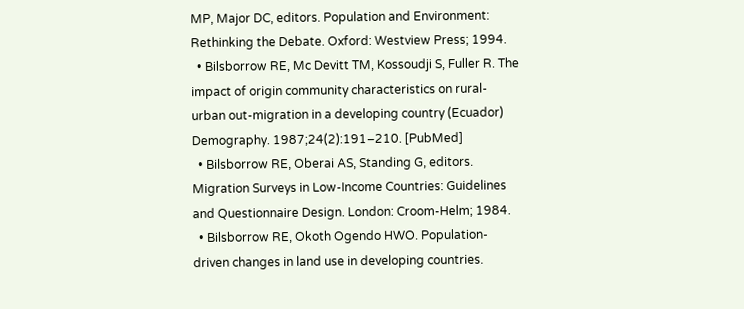MP, Major DC, editors. Population and Environment: Rethinking the Debate. Oxford: Westview Press; 1994.
  • Bilsborrow RE, Mc Devitt TM, Kossoudji S, Fuller R. The impact of origin community characteristics on rural-urban out-migration in a developing country (Ecuador) Demography. 1987;24(2):191–210. [PubMed]
  • Bilsborrow RE, Oberai AS, Standing G, editors. Migration Surveys in Low-Income Countries: Guidelines and Questionnaire Design. London: Croom-Helm; 1984.
  • Bilsborrow RE, Okoth Ogendo HWO. Population-driven changes in land use in developing countries.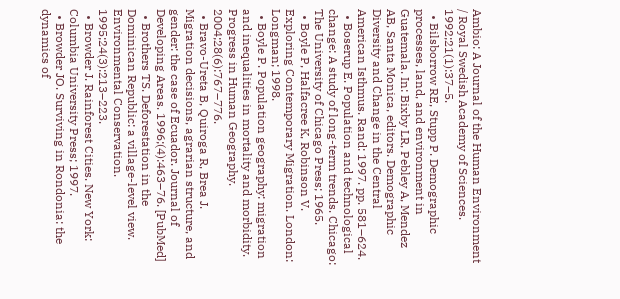Ambio: A Journal of the Human Environment / Royal Swedish Academy of Sciences. 1992;21(1):37–5.
  • Bilsborrow RE, Stupp P. Demographic processes, land, and environment in Guatemala. In: Bixby LR, Pebley A, Mendez AB, Santa Monica, editors. Demographic Diversity and Change in the Central American Isthmus. Rand: 1997. pp. 581–624.
  • Boserup E. Population and technological change: A study of long-term trends. Chicago: The University of Chicago Press; 1965.
  • Boyle P, Halfacree K, Robinson V. Exploring Contemporary Migration. London: Longman; 1998.
  • Boyle P. Population geography: migration and inequalities in mortality and morbidity. Progress in Human Geography. 2004;28(6):767–776.
  • Bravo-Ureta B, Quiroga R, Brea J. Migration decisions, agrarian structure, and gender: the case of Ecuador. Journal of Developing Areas. 1996;(4):463–76. [PubMed]
  • Brothers TS. Deforestation in the Dominican Republic: a village-level view. Environmental Conservation. 1995;24(3):213–223.
  • Browder J. Rainforest Cities. New York: Columbia University Press; 1997.
  • Browder JO. Surviving in Rondonia: the dynamics of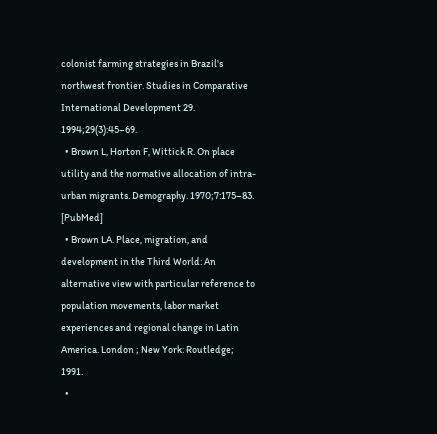colonist farming strategies in Brazil's northwest frontier. Studies in Comparative International Development 29. 1994;29(3):45–69.
  • Brown L, Horton F, Wittick R. On place utility and the normative allocation of intra-urban migrants. Demography. 1970;7:175–83. [PubMed]
  • Brown LA. Place, migration, and development in the Third World: An alternative view with particular reference to population movements, labor market experiences and regional change in Latin America. London ; New York: Routledge; 1991.
  •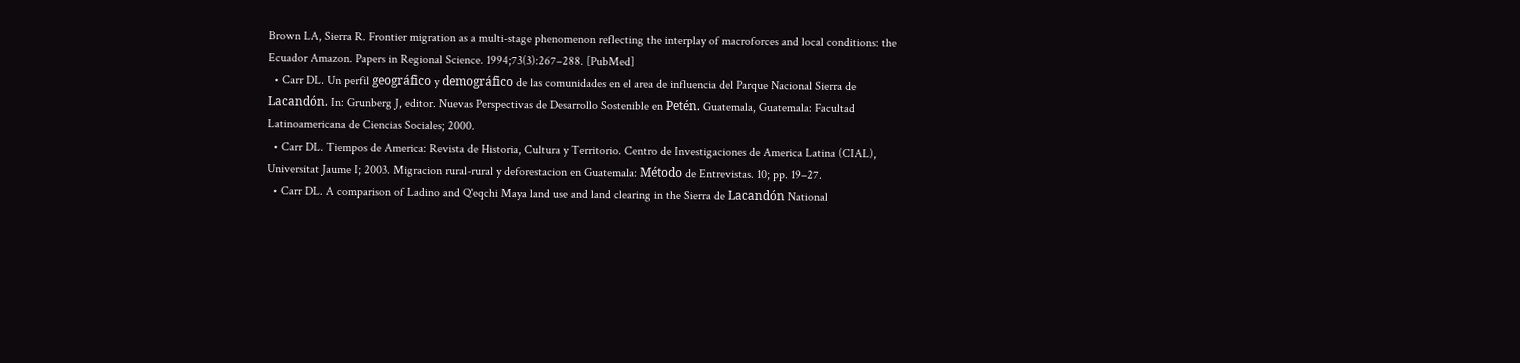Brown LA, Sierra R. Frontier migration as a multi-stage phenomenon reflecting the interplay of macroforces and local conditions: the Ecuador Amazon. Papers in Regional Science. 1994;73(3):267–288. [PubMed]
  • Carr DL. Un perfil geográfico y demográfico de las comunidades en el area de influencia del Parque Nacional Sierra de Lacandón. In: Grunberg J, editor. Nuevas Perspectivas de Desarrollo Sostenible en Petén. Guatemala, Guatemala: Facultad Latinoamericana de Ciencias Sociales; 2000.
  • Carr DL. Tiempos de America: Revista de Historia, Cultura y Territorio. Centro de Investigaciones de America Latina (CIAL), Universitat Jaume I; 2003. Migracion rural-rural y deforestacion en Guatemala: Método de Entrevistas. 10; pp. 19–27.
  • Carr DL. A comparison of Ladino and Q'eqchi Maya land use and land clearing in the Sierra de Lacandón National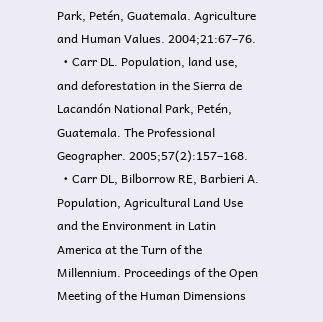Park, Petén, Guatemala. Agriculture and Human Values. 2004;21:67–76.
  • Carr DL. Population, land use, and deforestation in the Sierra de Lacandón National Park, Petén, Guatemala. The Professional Geographer. 2005;57(2):157–168.
  • Carr DL, Bilborrow RE, Barbieri A. Population, Agricultural Land Use and the Environment in Latin America at the Turn of the Millennium. Proceedings of the Open Meeting of the Human Dimensions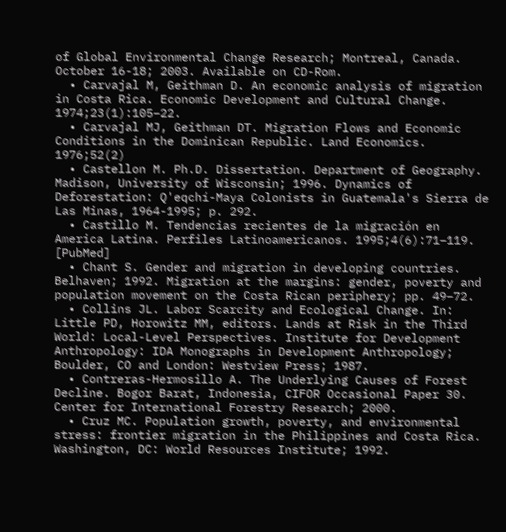of Global Environmental Change Research; Montreal, Canada. October 16-18; 2003. Available on CD-Rom.
  • Carvajal M, Geithman D. An economic analysis of migration in Costa Rica. Economic Development and Cultural Change. 1974;23(1):105–22.
  • Carvajal MJ, Geithman DT. Migration Flows and Economic Conditions in the Dominican Republic. Land Economics. 1976;52(2)
  • Castellon M. Ph.D. Dissertation. Department of Geography. Madison, University of Wisconsin; 1996. Dynamics of Deforestation: Q'eqchí-Maya Colonists in Guatemala's Sierra de Las Minas, 1964-1995; p. 292.
  • Castillo M. Tendencias recientes de la migración en America Latina. Perfiles Latinoamericanos. 1995;4(6):71–119. [PubMed]
  • Chant S. Gender and migration in developing countries. Belhaven; 1992. Migration at the margins: gender, poverty and population movement on the Costa Rican periphery; pp. 49–72.
  • Collins JL. Labor Scarcity and Ecological Change. In: Little PD, Horowitz MM, editors. Lands at Risk in the Third World: Local-Level Perspectives. Institute for Development Anthropology: IDA Monographs in Development Anthropology; Boulder, CO and London: Westview Press; 1987.
  • Contreras-Hermosillo A. The Underlying Causes of Forest Decline. Bogor Barat, Indonesia, CIFOR Occasional Paper 30. Center for International Forestry Research; 2000.
  • Cruz MC. Population growth, poverty, and environmental stress: frontier migration in the Philippines and Costa Rica. Washington, DC: World Resources Institute; 1992.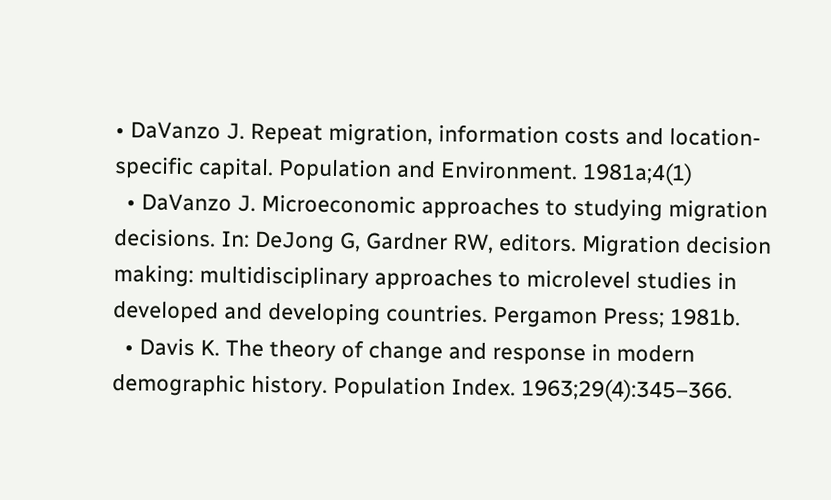• DaVanzo J. Repeat migration, information costs and location-specific capital. Population and Environment. 1981a;4(1)
  • DaVanzo J. Microeconomic approaches to studying migration decisions. In: DeJong G, Gardner RW, editors. Migration decision making: multidisciplinary approaches to microlevel studies in developed and developing countries. Pergamon Press; 1981b.
  • Davis K. The theory of change and response in modern demographic history. Population Index. 1963;29(4):345–366.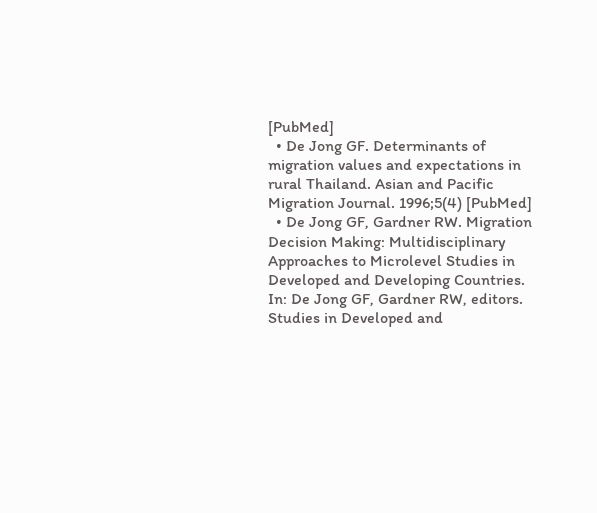[PubMed]
  • De Jong GF. Determinants of migration values and expectations in rural Thailand. Asian and Pacific Migration Journal. 1996;5(4) [PubMed]
  • De Jong GF, Gardner RW. Migration Decision Making: Multidisciplinary Approaches to Microlevel Studies in Developed and Developing Countries. In: De Jong GF, Gardner RW, editors. Studies in Developed and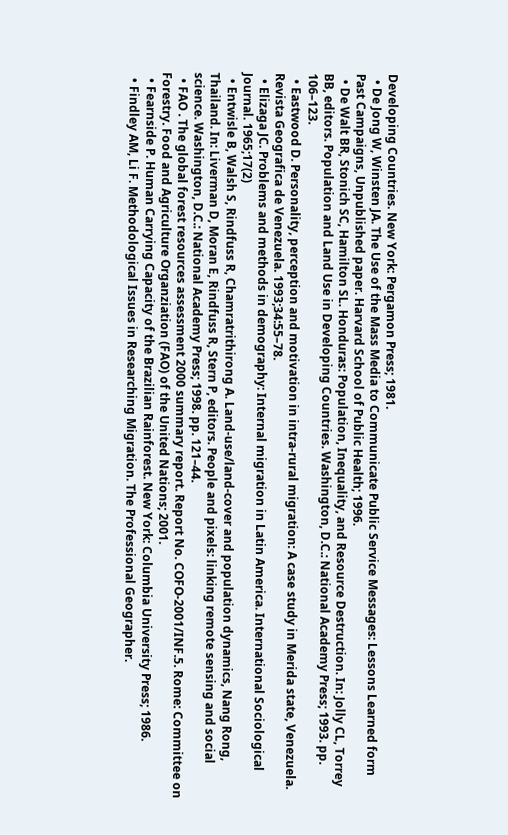Developing Countries. New York: Pergamon Press; 1981.
  • De Jong W, Winsten JA. The Use of the Mass Media to Communicate Public Service Messages: Lessons Learned form Past Campaigns, Unpublished paper. Harvard School of Public Health; 1996.
  • De Walt BR, Stonich SC, Hamilton SL. Honduras: Population, Inequality, and Resource Destruction. In: Jolly CL, Torrey BB, editors. Population and Land Use in Developing Countries. Washington, D.C.: National Academy Press; 1993. pp. 106–123.
  • Eastwood D. Personality, perception and motivation in intra-rural migration: A case study in Merida state, Venezuela. Revista Geografica de Venezuela. 1993;34:55–78.
  • Elizaga JC. Problems and methods in demography: Internal migration in Latin America. International Sociological Journal. 1965;17(2)
  • Entwisle B, Walsh S, Rindfuss R, Chamratrithirong A. Land-use/land-cover and population dynamics, Nang Rong, Thailand. In: Liverman D, Moran E, Rindfuss R, Stern P, editors. People and pixels: linking remote sensing and social science. Washington, D.C.: National Academy Press; 1998. pp. 121–44.
  • FAO . The global forest resources assessment 2000 summary report. Report No. COFO-2001/INF.5. Rome: Committee on Forestry. Food and Agriculture Organziation (FAO) of the United Nations; 2001.
  • Fearnside P. Human Carrying Capacity of the Brazilian Rainforest. New York: Columbia University Press; 1986.
  • Findley AM, Li F. Methodological Issues in Researching Migration. The Professional Geographer.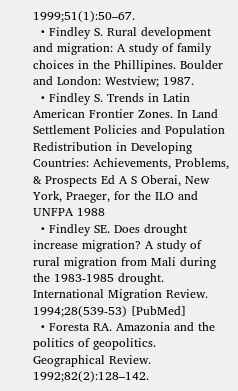1999;51(1):50–67.
  • Findley S. Rural development and migration: A study of family choices in the Phillipines. Boulder and London: Westview; 1987.
  • Findley S. Trends in Latin American Frontier Zones. In Land Settlement Policies and Population Redistribution in Developing Countries: Achievements, Problems, & Prospects Ed A S Oberai, New York, Praeger, for the ILO and UNFPA 1988
  • Findley SE. Does drought increase migration? A study of rural migration from Mali during the 1983-1985 drought. International Migration Review. 1994;28(539-53) [PubMed]
  • Foresta RA. Amazonia and the politics of geopolitics. Geographical Review. 1992;82(2):128–142.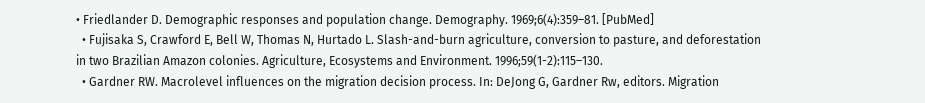• Friedlander D. Demographic responses and population change. Demography. 1969;6(4):359–81. [PubMed]
  • Fujisaka S, Crawford E, Bell W, Thomas N, Hurtado L. Slash-and-burn agriculture, conversion to pasture, and deforestation in two Brazilian Amazon colonies. Agriculture, Ecosystems and Environment. 1996;59(1-2):115–130.
  • Gardner RW. Macrolevel influences on the migration decision process. In: DeJong G, Gardner Rw, editors. Migration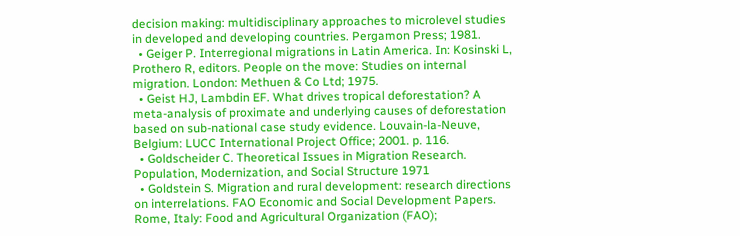decision making: multidisciplinary approaches to microlevel studies in developed and developing countries. Pergamon Press; 1981.
  • Geiger P. Interregional migrations in Latin America. In: Kosinski L, Prothero R, editors. People on the move: Studies on internal migration. London: Methuen & Co Ltd; 1975.
  • Geist HJ, Lambdin EF. What drives tropical deforestation? A meta-analysis of proximate and underlying causes of deforestation based on sub-national case study evidence. Louvain-la-Neuve, Belgium: LUCC International Project Office; 2001. p. 116.
  • Goldscheider C. Theoretical Issues in Migration Research. Population, Modernization, and Social Structure 1971
  • Goldstein S. Migration and rural development: research directions on interrelations. FAO Economic and Social Development Papers. Rome, Italy: Food and Agricultural Organization (FAO);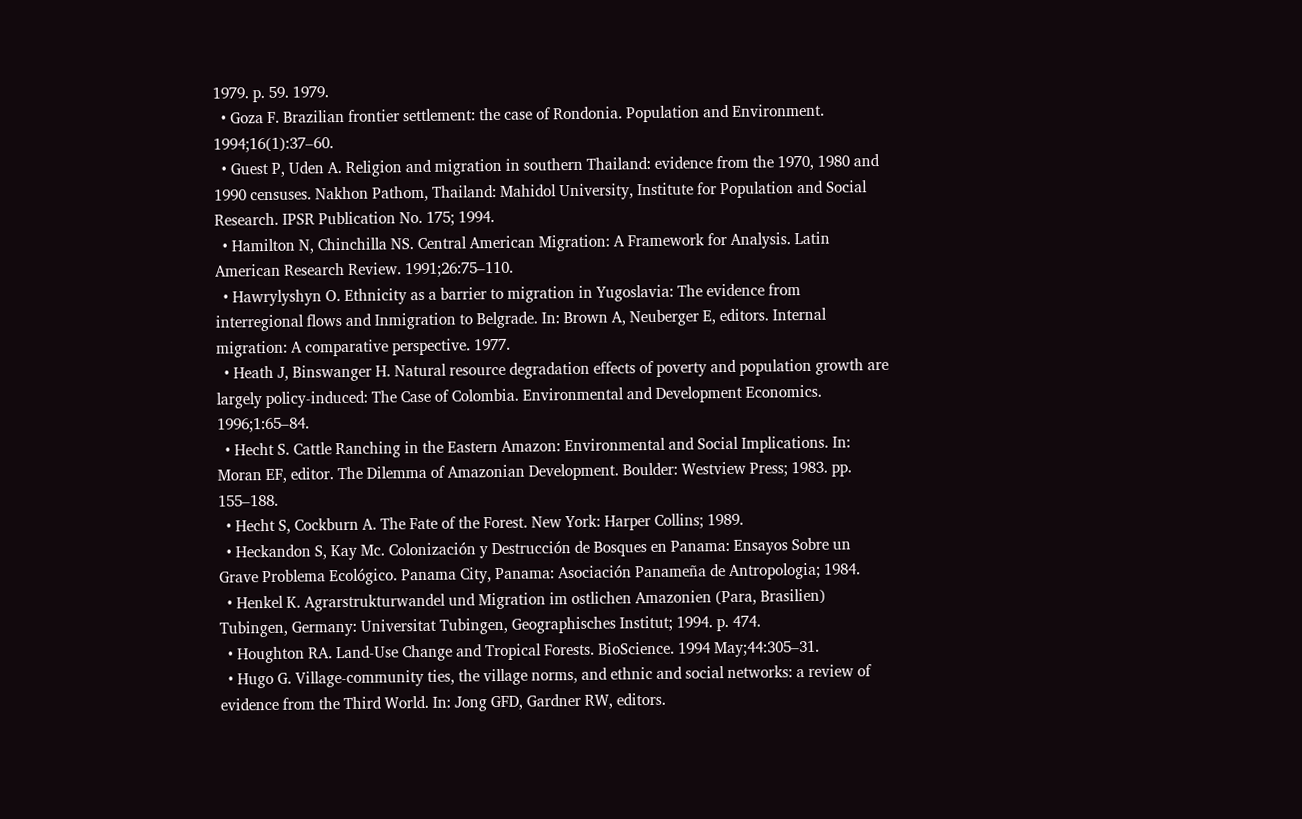1979. p. 59. 1979.
  • Goza F. Brazilian frontier settlement: the case of Rondonia. Population and Environment. 1994;16(1):37–60.
  • Guest P, Uden A. Religion and migration in southern Thailand: evidence from the 1970, 1980 and 1990 censuses. Nakhon Pathom, Thailand: Mahidol University, Institute for Population and Social Research. IPSR Publication No. 175; 1994.
  • Hamilton N, Chinchilla NS. Central American Migration: A Framework for Analysis. Latin American Research Review. 1991;26:75–110.
  • Hawrylyshyn O. Ethnicity as a barrier to migration in Yugoslavia: The evidence from interregional flows and Inmigration to Belgrade. In: Brown A, Neuberger E, editors. Internal migration: A comparative perspective. 1977.
  • Heath J, Binswanger H. Natural resource degradation effects of poverty and population growth are largely policy-induced: The Case of Colombia. Environmental and Development Economics. 1996;1:65–84.
  • Hecht S. Cattle Ranching in the Eastern Amazon: Environmental and Social Implications. In: Moran EF, editor. The Dilemma of Amazonian Development. Boulder: Westview Press; 1983. pp. 155–188.
  • Hecht S, Cockburn A. The Fate of the Forest. New York: Harper Collins; 1989.
  • Heckandon S, Kay Mc. Colonización y Destrucción de Bosques en Panama: Ensayos Sobre un Grave Problema Ecológico. Panama City, Panama: Asociación Panameña de Antropologia; 1984.
  • Henkel K. Agrarstrukturwandel und Migration im ostlichen Amazonien (Para, Brasilien) Tubingen, Germany: Universitat Tubingen, Geographisches Institut; 1994. p. 474.
  • Houghton RA. Land-Use Change and Tropical Forests. BioScience. 1994 May;44:305–31.
  • Hugo G. Village-community ties, the village norms, and ethnic and social networks: a review of evidence from the Third World. In: Jong GFD, Gardner RW, editors.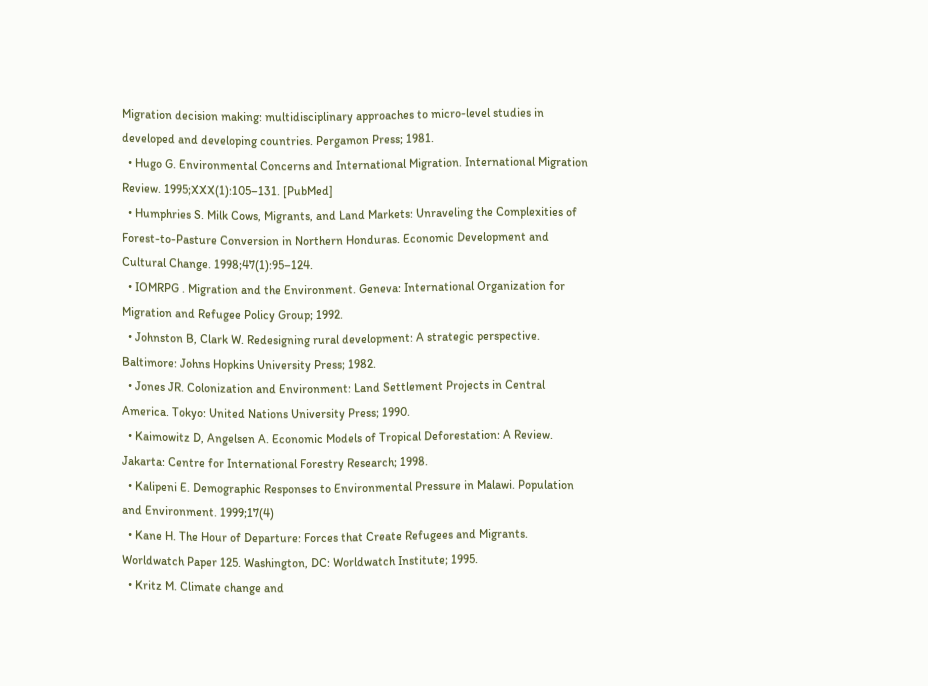Migration decision making: multidisciplinary approaches to micro-level studies in developed and developing countries. Pergamon Press; 1981.
  • Hugo G. Environmental Concerns and International Migration. International Migration Review. 1995;XXX(1):105–131. [PubMed]
  • Humphries S. Milk Cows, Migrants, and Land Markets: Unraveling the Complexities of Forest-to-Pasture Conversion in Northern Honduras. Economic Development and Cultural Change. 1998;47(1):95–124.
  • IOMRPG . Migration and the Environment. Geneva: International Organization for Migration and Refugee Policy Group; 1992.
  • Johnston B, Clark W. Redesigning rural development: A strategic perspective. Baltimore: Johns Hopkins University Press; 1982.
  • Jones JR. Colonization and Environment: Land Settlement Projects in Central America. Tokyo: United Nations University Press; 1990.
  • Kaimowitz D, Angelsen A. Economic Models of Tropical Deforestation: A Review. Jakarta: Centre for International Forestry Research; 1998.
  • Kalipeni E. Demographic Responses to Environmental Pressure in Malawi. Population and Environment. 1999;17(4)
  • Kane H. The Hour of Departure: Forces that Create Refugees and Migrants. Worldwatch Paper 125. Washington, DC: Worldwatch Institute; 1995.
  • Kritz M. Climate change and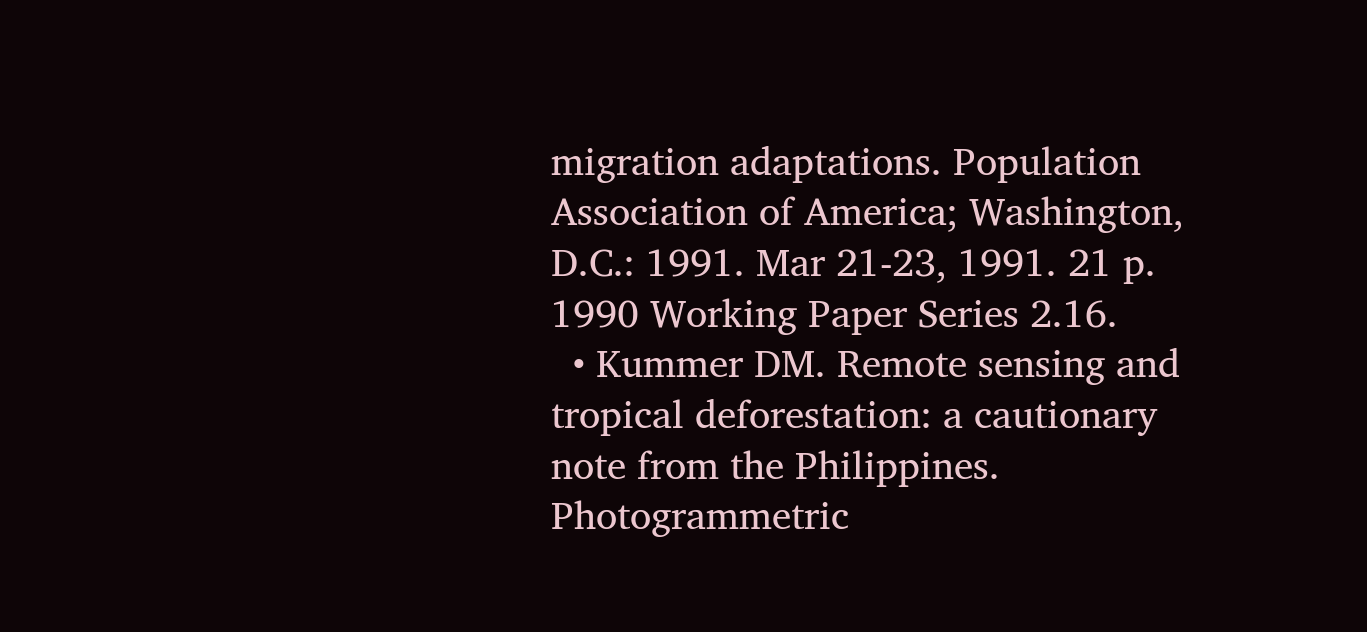migration adaptations. Population Association of America; Washington, D.C.: 1991. Mar 21-23, 1991. 21 p. 1990 Working Paper Series 2.16.
  • Kummer DM. Remote sensing and tropical deforestation: a cautionary note from the Philippines. Photogrammetric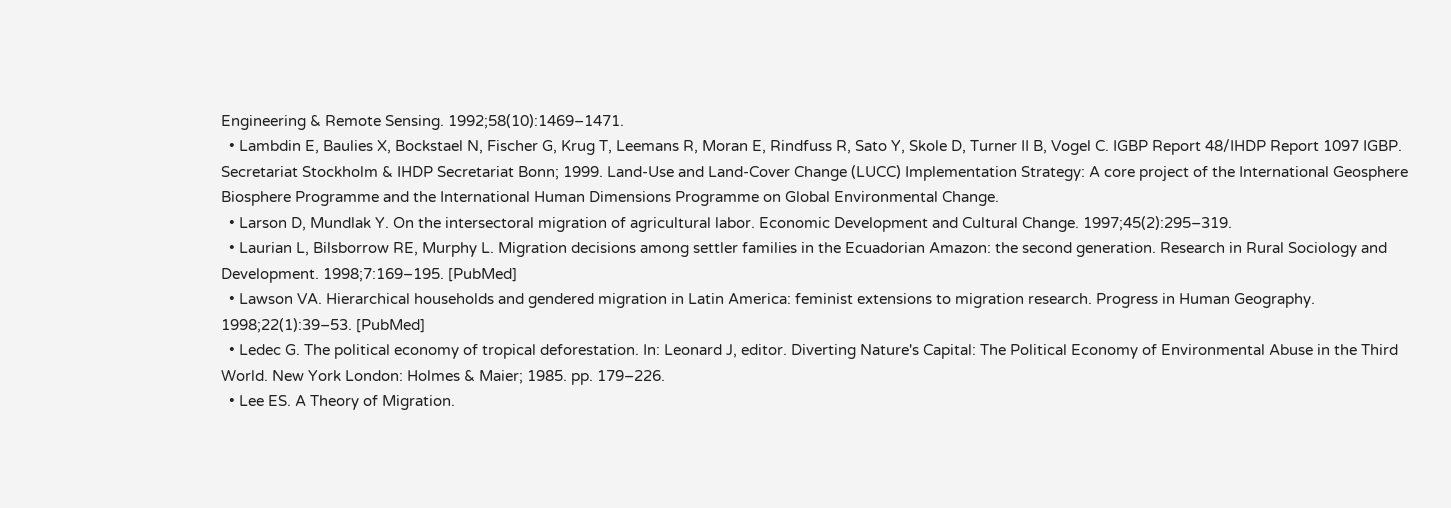Engineering & Remote Sensing. 1992;58(10):1469–1471.
  • Lambdin E, Baulies X, Bockstael N, Fischer G, Krug T, Leemans R, Moran E, Rindfuss R, Sato Y, Skole D, Turner II B, Vogel C. IGBP Report 48/IHDP Report 1097 IGBP. Secretariat Stockholm & IHDP Secretariat Bonn; 1999. Land-Use and Land-Cover Change (LUCC) Implementation Strategy: A core project of the International Geosphere Biosphere Programme and the International Human Dimensions Programme on Global Environmental Change.
  • Larson D, Mundlak Y. On the intersectoral migration of agricultural labor. Economic Development and Cultural Change. 1997;45(2):295–319.
  • Laurian L, Bilsborrow RE, Murphy L. Migration decisions among settler families in the Ecuadorian Amazon: the second generation. Research in Rural Sociology and Development. 1998;7:169–195. [PubMed]
  • Lawson VA. Hierarchical households and gendered migration in Latin America: feminist extensions to migration research. Progress in Human Geography. 1998;22(1):39–53. [PubMed]
  • Ledec G. The political economy of tropical deforestation. In: Leonard J, editor. Diverting Nature's Capital: The Political Economy of Environmental Abuse in the Third World. New York London: Holmes & Maier; 1985. pp. 179–226.
  • Lee ES. A Theory of Migration.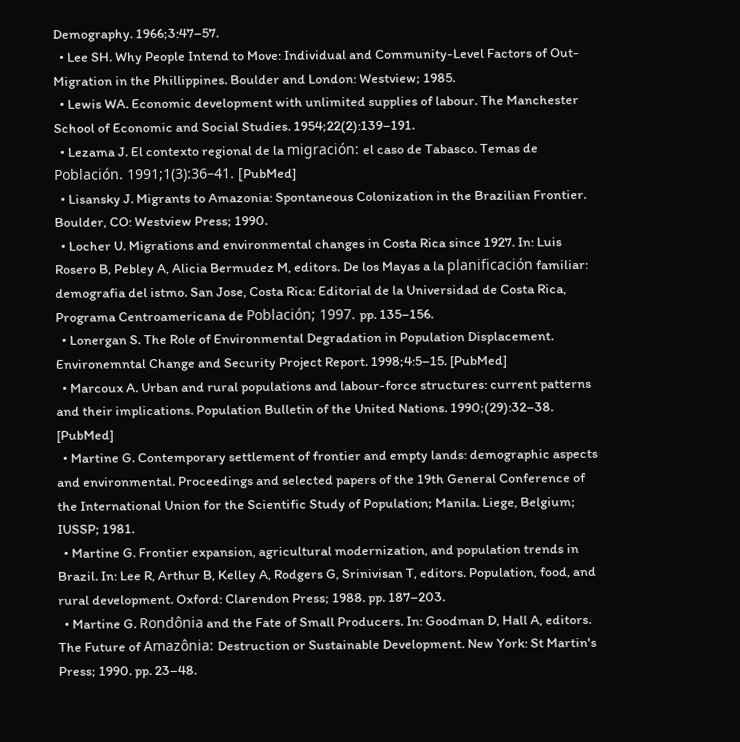Demography. 1966;3:47–57.
  • Lee SH. Why People Intend to Move: Individual and Community-Level Factors of Out-Migration in the Phillippines. Boulder and London: Westview; 1985.
  • Lewis WA. Economic development with unlimited supplies of labour. The Manchester School of Economic and Social Studies. 1954;22(2):139–191.
  • Lezama J. El contexto regional de la migración: el caso de Tabasco. Temas de Población. 1991;1(3):36–41. [PubMed]
  • Lisansky J. Migrants to Amazonia: Spontaneous Colonization in the Brazilian Frontier. Boulder, CO: Westview Press; 1990.
  • Locher U. Migrations and environmental changes in Costa Rica since 1927. In: Luis Rosero B, Pebley A, Alicia Bermudez M, editors. De los Mayas a la planificación familiar: demografia del istmo. San Jose, Costa Rica: Editorial de la Universidad de Costa Rica, Programa Centroamericana de Población; 1997. pp. 135–156.
  • Lonergan S. The Role of Environmental Degradation in Population Displacement. Environemntal Change and Security Project Report. 1998;4:5–15. [PubMed]
  • Marcoux A. Urban and rural populations and labour-force structures: current patterns and their implications. Population Bulletin of the United Nations. 1990;(29):32–38. [PubMed]
  • Martine G. Contemporary settlement of frontier and empty lands: demographic aspects and environmental. Proceedings and selected papers of the 19th General Conference of the International Union for the Scientific Study of Population; Manila. Liege, Belgium; IUSSP; 1981.
  • Martine G. Frontier expansion, agricultural modernization, and population trends in Brazil. In: Lee R, Arthur B, Kelley A, Rodgers G, Srinivisan T, editors. Population, food, and rural development. Oxford: Clarendon Press; 1988. pp. 187–203.
  • Martine G. Rondônia and the Fate of Small Producers. In: Goodman D, Hall A, editors. The Future of Amazônia: Destruction or Sustainable Development. New York: St Martin's Press; 1990. pp. 23–48.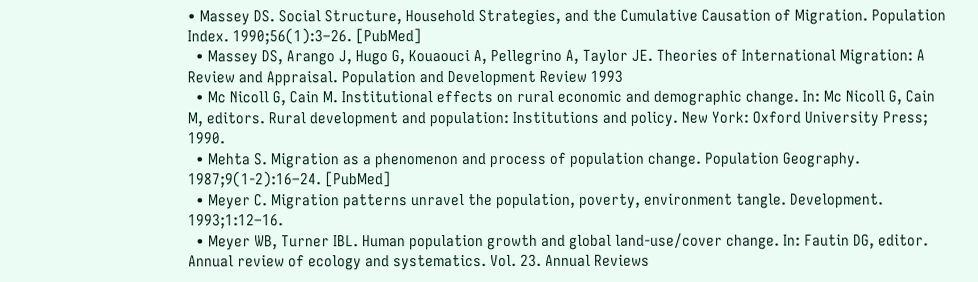• Massey DS. Social Structure, Household Strategies, and the Cumulative Causation of Migration. Population Index. 1990;56(1):3–26. [PubMed]
  • Massey DS, Arango J, Hugo G, Kouaouci A, Pellegrino A, Taylor JE. Theories of International Migration: A Review and Appraisal. Population and Development Review 1993
  • Mc Nicoll G, Cain M. Institutional effects on rural economic and demographic change. In: Mc Nicoll G, Cain M, editors. Rural development and population: Institutions and policy. New York: Oxford University Press; 1990.
  • Mehta S. Migration as a phenomenon and process of population change. Population Geography. 1987;9(1-2):16–24. [PubMed]
  • Meyer C. Migration patterns unravel the population, poverty, environment tangle. Development. 1993;1:12–16.
  • Meyer WB, Turner IBL. Human population growth and global land-use/cover change. In: Fautin DG, editor. Annual review of ecology and systematics. Vol. 23. Annual Reviews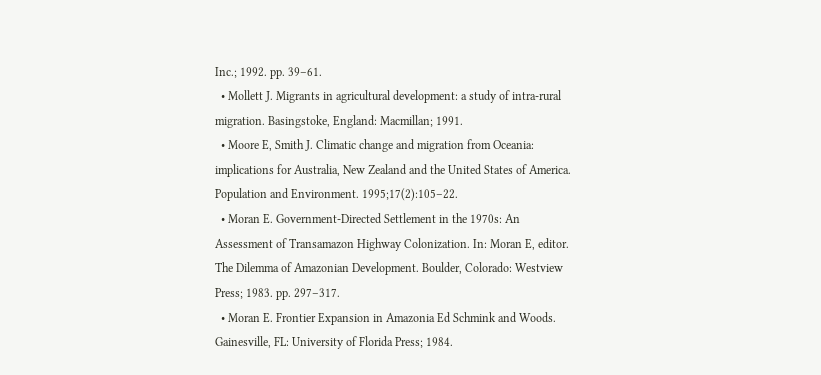Inc.; 1992. pp. 39–61.
  • Mollett J. Migrants in agricultural development: a study of intra-rural migration. Basingstoke, England: Macmillan; 1991.
  • Moore E, Smith J. Climatic change and migration from Oceania: implications for Australia, New Zealand and the United States of America. Population and Environment. 1995;17(2):105–22.
  • Moran E. Government-Directed Settlement in the 1970s: An Assessment of Transamazon Highway Colonization. In: Moran E, editor. The Dilemma of Amazonian Development. Boulder, Colorado: Westview Press; 1983. pp. 297–317.
  • Moran E. Frontier Expansion in Amazonia Ed Schmink and Woods. Gainesville, FL: University of Florida Press; 1984.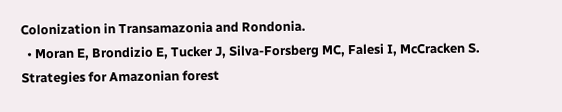Colonization in Transamazonia and Rondonia.
  • Moran E, Brondizio E, Tucker J, Silva-Forsberg MC, Falesi I, McCracken S. Strategies for Amazonian forest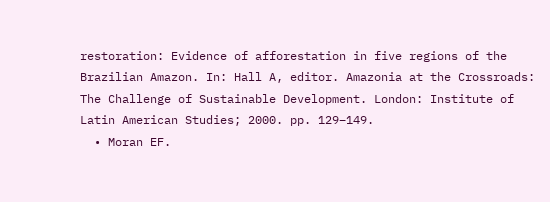restoration: Evidence of afforestation in five regions of the Brazilian Amazon. In: Hall A, editor. Amazonia at the Crossroads: The Challenge of Sustainable Development. London: Institute of Latin American Studies; 2000. pp. 129–149.
  • Moran EF.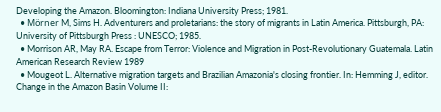Developing the Amazon. Bloomington: Indiana University Press; 1981.
  • Mörner M, Sims H. Adventurers and proletarians: the story of migrants in Latin America. Pittsburgh, PA: University of Pittsburgh Press : UNESCO; 1985.
  • Morrison AR, May RA. Escape from Terror: Violence and Migration in Post-Revolutionary Guatemala. Latin American Research Review 1989
  • Mougeot L. Alternative migration targets and Brazilian Amazonia's closing frontier. In: Hemming J, editor. Change in the Amazon Basin Volume II: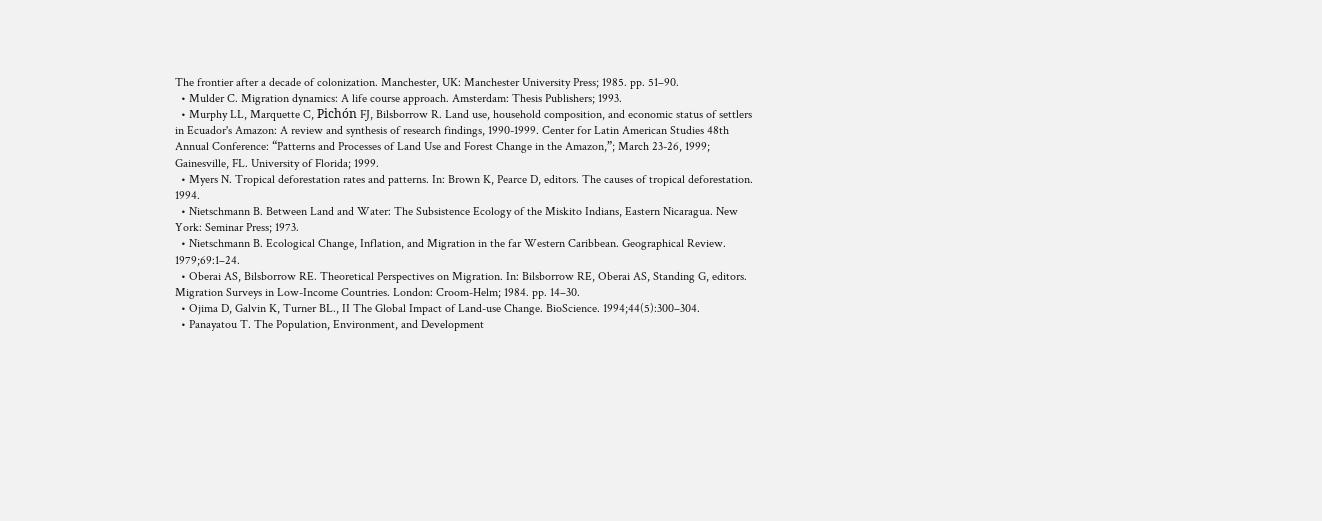The frontier after a decade of colonization. Manchester, UK: Manchester University Press; 1985. pp. 51–90.
  • Mulder C. Migration dynamics: A life course approach. Amsterdam: Thesis Publishers; 1993.
  • Murphy LL, Marquette C, Pichón FJ, Bilsborrow R. Land use, household composition, and economic status of settlers in Ecuador's Amazon: A review and synthesis of research findings, 1990-1999. Center for Latin American Studies 48th Annual Conference: “Patterns and Processes of Land Use and Forest Change in the Amazon,”; March 23-26, 1999; Gainesville, FL. University of Florida; 1999.
  • Myers N. Tropical deforestation rates and patterns. In: Brown K, Pearce D, editors. The causes of tropical deforestation. 1994.
  • Nietschmann B. Between Land and Water: The Subsistence Ecology of the Miskito Indians, Eastern Nicaragua. New York: Seminar Press; 1973.
  • Nietschmann B. Ecological Change, Inflation, and Migration in the far Western Caribbean. Geographical Review. 1979;69:1–24.
  • Oberai AS, Bilsborrow RE. Theoretical Perspectives on Migration. In: Bilsborrow RE, Oberai AS, Standing G, editors. Migration Surveys in Low-Income Countries. London: Croom-Helm; 1984. pp. 14–30.
  • Ojima D, Galvin K, Turner BL., II The Global Impact of Land-use Change. BioScience. 1994;44(5):300–304.
  • Panayatou T. The Population, Environment, and Development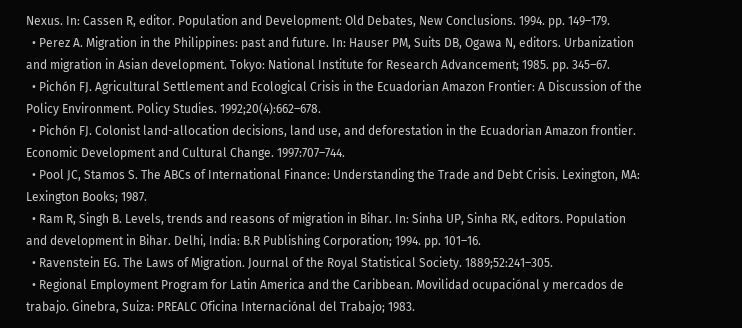Nexus. In: Cassen R, editor. Population and Development: Old Debates, New Conclusions. 1994. pp. 149–179.
  • Perez A. Migration in the Philippines: past and future. In: Hauser PM, Suits DB, Ogawa N, editors. Urbanization and migration in Asian development. Tokyo: National Institute for Research Advancement; 1985. pp. 345–67.
  • Pichón FJ. Agricultural Settlement and Ecological Crisis in the Ecuadorian Amazon Frontier: A Discussion of the Policy Environment. Policy Studies. 1992;20(4):662–678.
  • Pichón FJ. Colonist land-allocation decisions, land use, and deforestation in the Ecuadorian Amazon frontier. Economic Development and Cultural Change. 1997:707–744.
  • Pool JC, Stamos S. The ABCs of International Finance: Understanding the Trade and Debt Crisis. Lexington, MA: Lexington Books; 1987.
  • Ram R, Singh B. Levels, trends and reasons of migration in Bihar. In: Sinha UP, Sinha RK, editors. Population and development in Bihar. Delhi, India: B.R Publishing Corporation; 1994. pp. 101–16.
  • Ravenstein EG. The Laws of Migration. Journal of the Royal Statistical Society. 1889;52:241–305.
  • Regional Employment Program for Latin America and the Caribbean. Movilidad ocupaciónal y mercados de trabajo. Ginebra, Suiza: PREALC Oficina Internaciónal del Trabajo; 1983.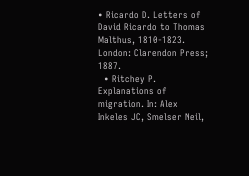• Ricardo D. Letters of David Ricardo to Thomas Malthus, 1810-1823. London: Clarendon Press; 1887.
  • Ritchey P. Explanations of migration. In: Alex Inkeles JC, Smelser Neil,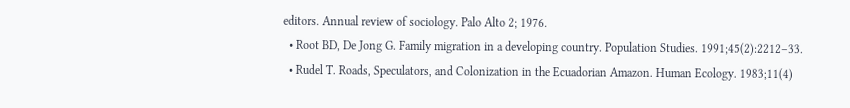editors. Annual review of sociology. Palo Alto 2; 1976.
  • Root BD, De Jong G. Family migration in a developing country. Population Studies. 1991;45(2):2212–33.
  • Rudel T. Roads, Speculators, and Colonization in the Ecuadorian Amazon. Human Ecology. 1983;11(4)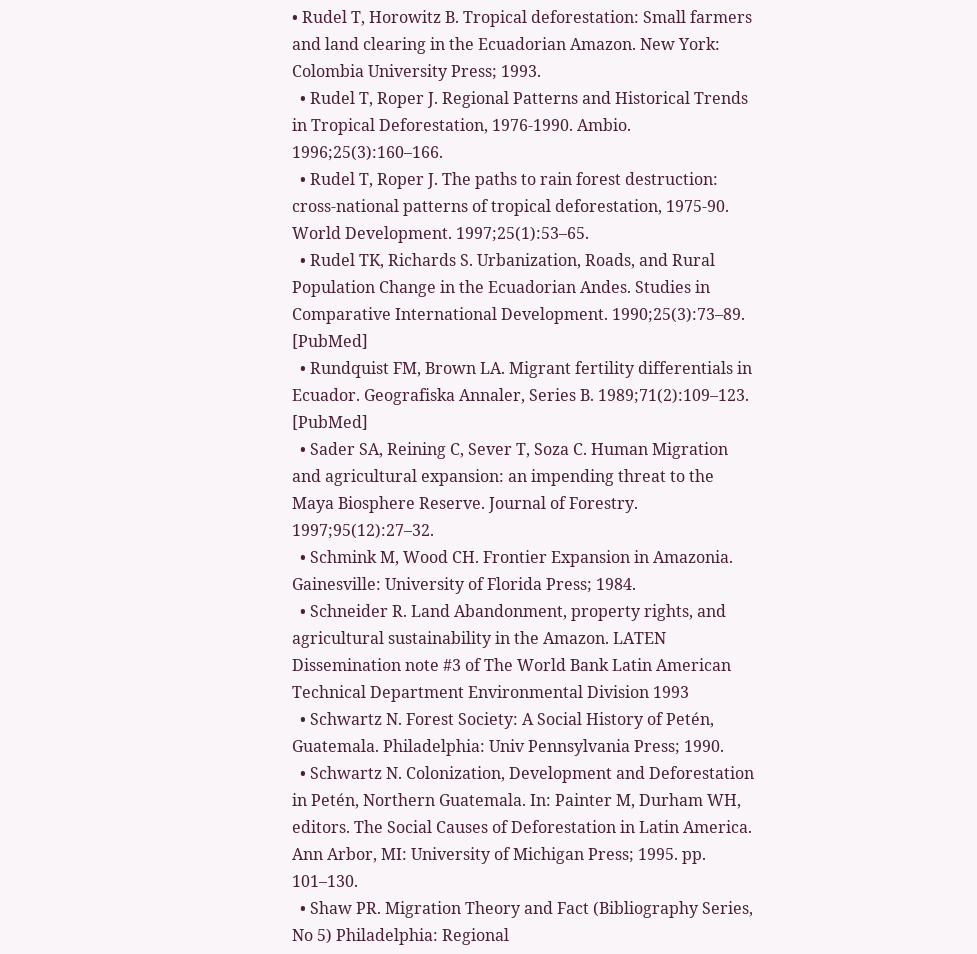• Rudel T, Horowitz B. Tropical deforestation: Small farmers and land clearing in the Ecuadorian Amazon. New York: Colombia University Press; 1993.
  • Rudel T, Roper J. Regional Patterns and Historical Trends in Tropical Deforestation, 1976-1990. Ambio. 1996;25(3):160–166.
  • Rudel T, Roper J. The paths to rain forest destruction: cross-national patterns of tropical deforestation, 1975-90. World Development. 1997;25(1):53–65.
  • Rudel TK, Richards S. Urbanization, Roads, and Rural Population Change in the Ecuadorian Andes. Studies in Comparative International Development. 1990;25(3):73–89. [PubMed]
  • Rundquist FM, Brown LA. Migrant fertility differentials in Ecuador. Geografiska Annaler, Series B. 1989;71(2):109–123. [PubMed]
  • Sader SA, Reining C, Sever T, Soza C. Human Migration and agricultural expansion: an impending threat to the Maya Biosphere Reserve. Journal of Forestry. 1997;95(12):27–32.
  • Schmink M, Wood CH. Frontier Expansion in Amazonia. Gainesville: University of Florida Press; 1984.
  • Schneider R. Land Abandonment, property rights, and agricultural sustainability in the Amazon. LATEN Dissemination note #3 of The World Bank Latin American Technical Department Environmental Division 1993
  • Schwartz N. Forest Society: A Social History of Petén, Guatemala. Philadelphia: Univ Pennsylvania Press; 1990.
  • Schwartz N. Colonization, Development and Deforestation in Petén, Northern Guatemala. In: Painter M, Durham WH, editors. The Social Causes of Deforestation in Latin America. Ann Arbor, MI: University of Michigan Press; 1995. pp. 101–130.
  • Shaw PR. Migration Theory and Fact (Bibliography Series, No 5) Philadelphia: Regional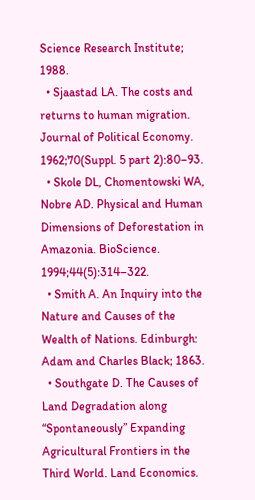Science Research Institute; 1988.
  • Sjaastad LA. The costs and returns to human migration. Journal of Political Economy. 1962;70(Suppl. 5 part 2):80–93.
  • Skole DL, Chomentowski WA, Nobre AD. Physical and Human Dimensions of Deforestation in Amazonia. BioScience. 1994;44(5):314–322.
  • Smith A. An Inquiry into the Nature and Causes of the Wealth of Nations. Edinburgh: Adam and Charles Black; 1863.
  • Southgate D. The Causes of Land Degradation along “Spontaneously” Expanding Agricultural Frontiers in the Third World. Land Economics.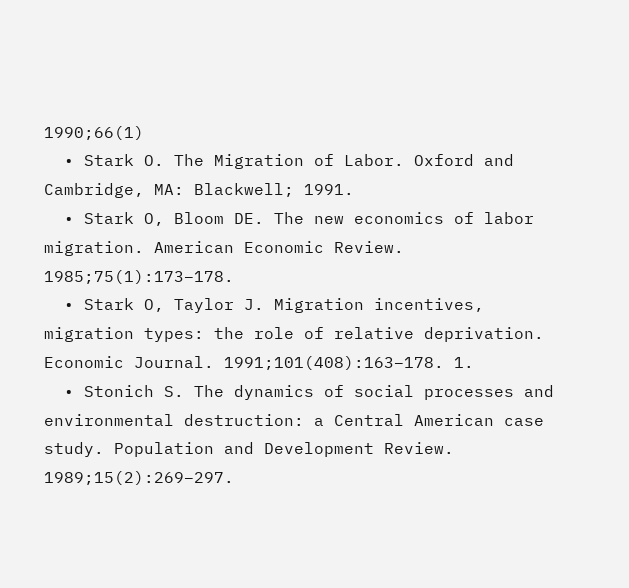1990;66(1)
  • Stark O. The Migration of Labor. Oxford and Cambridge, MA: Blackwell; 1991.
  • Stark O, Bloom DE. The new economics of labor migration. American Economic Review. 1985;75(1):173–178.
  • Stark O, Taylor J. Migration incentives, migration types: the role of relative deprivation. Economic Journal. 1991;101(408):163–178. 1.
  • Stonich S. The dynamics of social processes and environmental destruction: a Central American case study. Population and Development Review. 1989;15(2):269–297.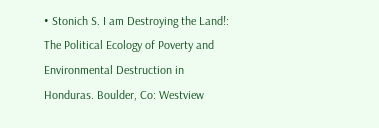• Stonich S. I am Destroying the Land!: The Political Ecology of Poverty and Environmental Destruction in Honduras. Boulder, Co: Westview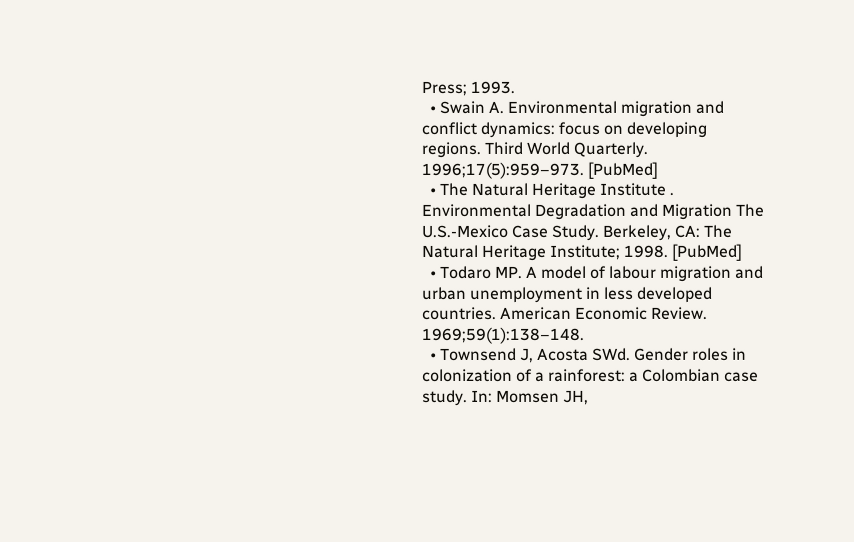Press; 1993.
  • Swain A. Environmental migration and conflict dynamics: focus on developing regions. Third World Quarterly. 1996;17(5):959–973. [PubMed]
  • The Natural Heritage Institute . Environmental Degradation and Migration The U.S.-Mexico Case Study. Berkeley, CA: The Natural Heritage Institute; 1998. [PubMed]
  • Todaro MP. A model of labour migration and urban unemployment in less developed countries. American Economic Review. 1969;59(1):138–148.
  • Townsend J, Acosta SWd. Gender roles in colonization of a rainforest: a Colombian case study. In: Momsen JH,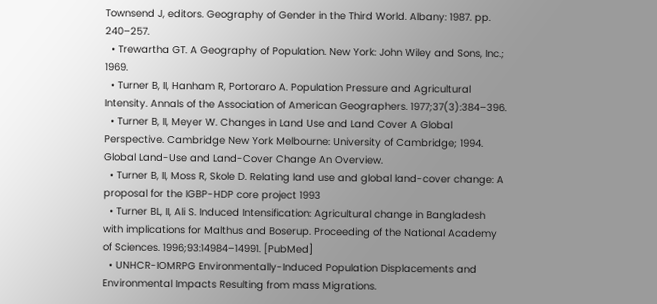Townsend J, editors. Geography of Gender in the Third World. Albany: 1987. pp. 240–257.
  • Trewartha GT. A Geography of Population. New York: John Wiley and Sons, Inc.; 1969.
  • Turner B, II, Hanham R, Portoraro A. Population Pressure and Agricultural Intensity. Annals of the Association of American Geographers. 1977;37(3):384–396.
  • Turner B, II, Meyer W. Changes in Land Use and Land Cover A Global Perspective. Cambridge New York Melbourne: University of Cambridge; 1994. Global Land-Use and Land-Cover Change An Overview.
  • Turner B, II, Moss R, Skole D. Relating land use and global land-cover change: A proposal for the IGBP-HDP core project 1993
  • Turner BL, II, Ali S. Induced Intensification: Agricultural change in Bangladesh with implications for Malthus and Boserup. Proceeding of the National Academy of Sciences. 1996;93:14984–14991. [PubMed]
  • UNHCR-IOMRPG Environmentally-Induced Population Displacements and Environmental Impacts Resulting from mass Migrations.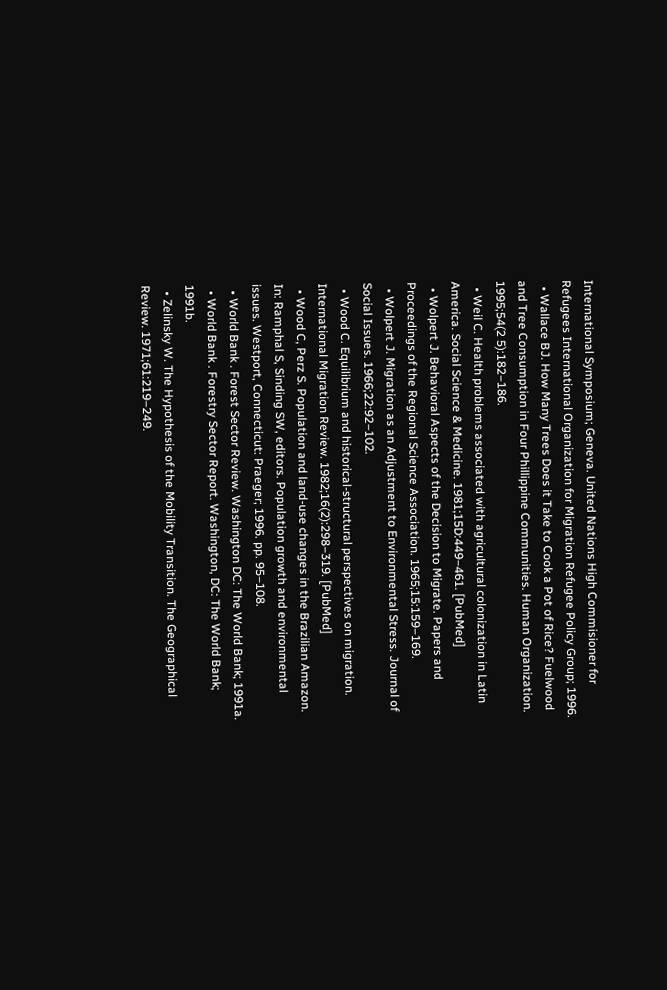International Symposium; Geneva. United Nations High Commisioner for Refugees International Organization for Migration Refugee Policy Group; 1996.
  • Wallace BJ. How Many Trees Does it Take to Cook a Pot of Rice? Fuelwood and Tree Consumption in Four Phillippine Communities. Human Organization. 1995;54(2 5):182–186.
  • Weil C. Health problems associated with agricultural colonization in Latin America. Social Science & Medicine. 1981;15D:449–461. [PubMed]
  • Wolpert J. Behavioral Aspects of the Decision to Migrate. Papers and Proceedings of the Regional Science Association. 1965;15:159–169.
  • Wolpert J. Migration as an Adjustment to Environmental Stress. Journal of Social Issues. 1966;22:92–102.
  • Wood C. Equilibrium and historical-structural perspectives on migration. International Migration Review. 1982;16(2):298–319. [PubMed]
  • Wood C, Perz S. Population and land-use changes in the Brazilian Amazon. In: Ramphal S, Sinding SW, editors. Population growth and environmental issues. Westport, Connecticut: Praeger; 1996. pp. 95–108.
  • World Bank . Forest Sector Review. Washington DC: The World Bank; 1991a.
  • World Bank . Forestry Sector Report. Washington, DC: The World Bank; 1991b.
  • Zelinsky W. The Hypothesis of the Mobility Transition. The Geographical Review. 1971;61:219–249.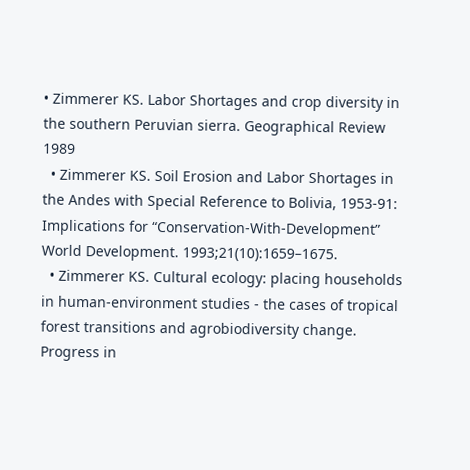• Zimmerer KS. Labor Shortages and crop diversity in the southern Peruvian sierra. Geographical Review 1989
  • Zimmerer KS. Soil Erosion and Labor Shortages in the Andes with Special Reference to Bolivia, 1953-91: Implications for “Conservation-With-Development” World Development. 1993;21(10):1659–1675.
  • Zimmerer KS. Cultural ecology: placing households in human-environment studies - the cases of tropical forest transitions and agrobiodiversity change. Progress in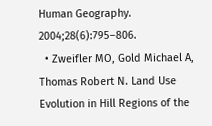Human Geography. 2004;28(6):795–806.
  • Zweifler MO, Gold Michael A, Thomas Robert N. Land Use Evolution in Hill Regions of the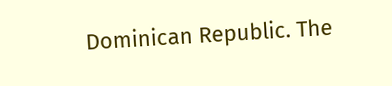Dominican Republic. The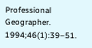Professional Geographer. 1994;46(1):39–51.